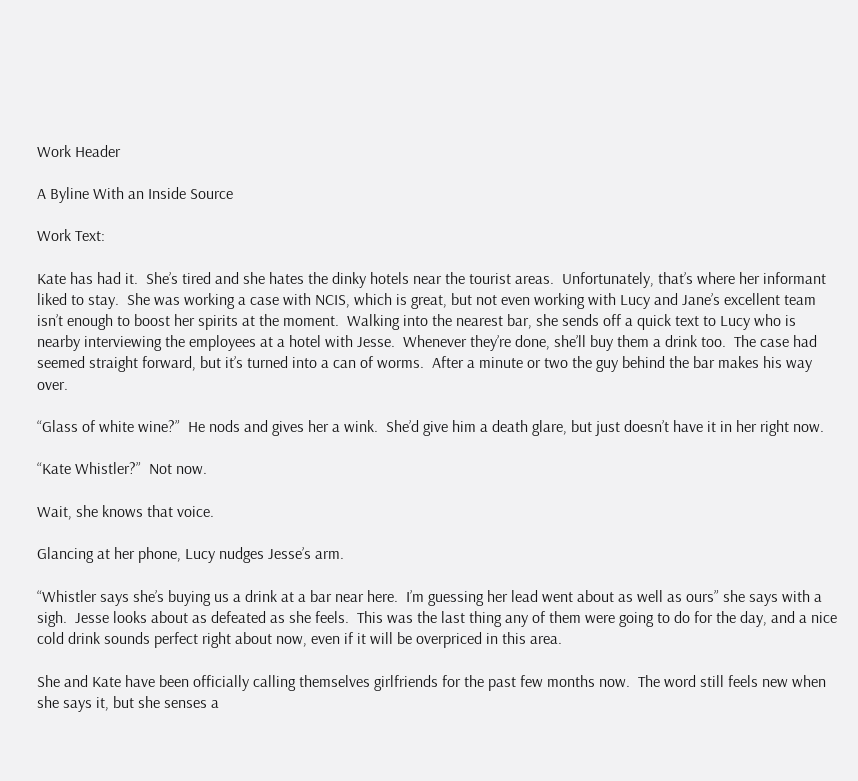Work Header

A Byline With an Inside Source

Work Text:

Kate has had it.  She’s tired and she hates the dinky hotels near the tourist areas.  Unfortunately, that’s where her informant liked to stay.  She was working a case with NCIS, which is great, but not even working with Lucy and Jane’s excellent team isn’t enough to boost her spirits at the moment.  Walking into the nearest bar, she sends off a quick text to Lucy who is nearby interviewing the employees at a hotel with Jesse.  Whenever they’re done, she’ll buy them a drink too.  The case had seemed straight forward, but it’s turned into a can of worms.  After a minute or two the guy behind the bar makes his way over.

“Glass of white wine?”  He nods and gives her a wink.  She’d give him a death glare, but just doesn’t have it in her right now.

“Kate Whistler?”  Not now.

Wait, she knows that voice.

Glancing at her phone, Lucy nudges Jesse’s arm.

“Whistler says she’s buying us a drink at a bar near here.  I’m guessing her lead went about as well as ours” she says with a sigh.  Jesse looks about as defeated as she feels.  This was the last thing any of them were going to do for the day, and a nice cold drink sounds perfect right about now, even if it will be overpriced in this area.

She and Kate have been officially calling themselves girlfriends for the past few months now.  The word still feels new when she says it, but she senses a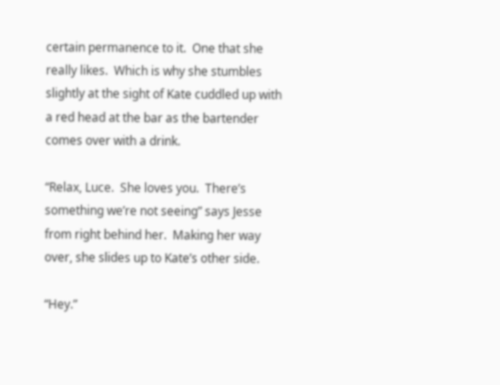certain permanence to it.  One that she really likes.  Which is why she stumbles slightly at the sight of Kate cuddled up with a red head at the bar as the bartender comes over with a drink.

“Relax, Luce.  She loves you.  There’s something we’re not seeing” says Jesse from right behind her.  Making her way over, she slides up to Kate’s other side.

“Hey.”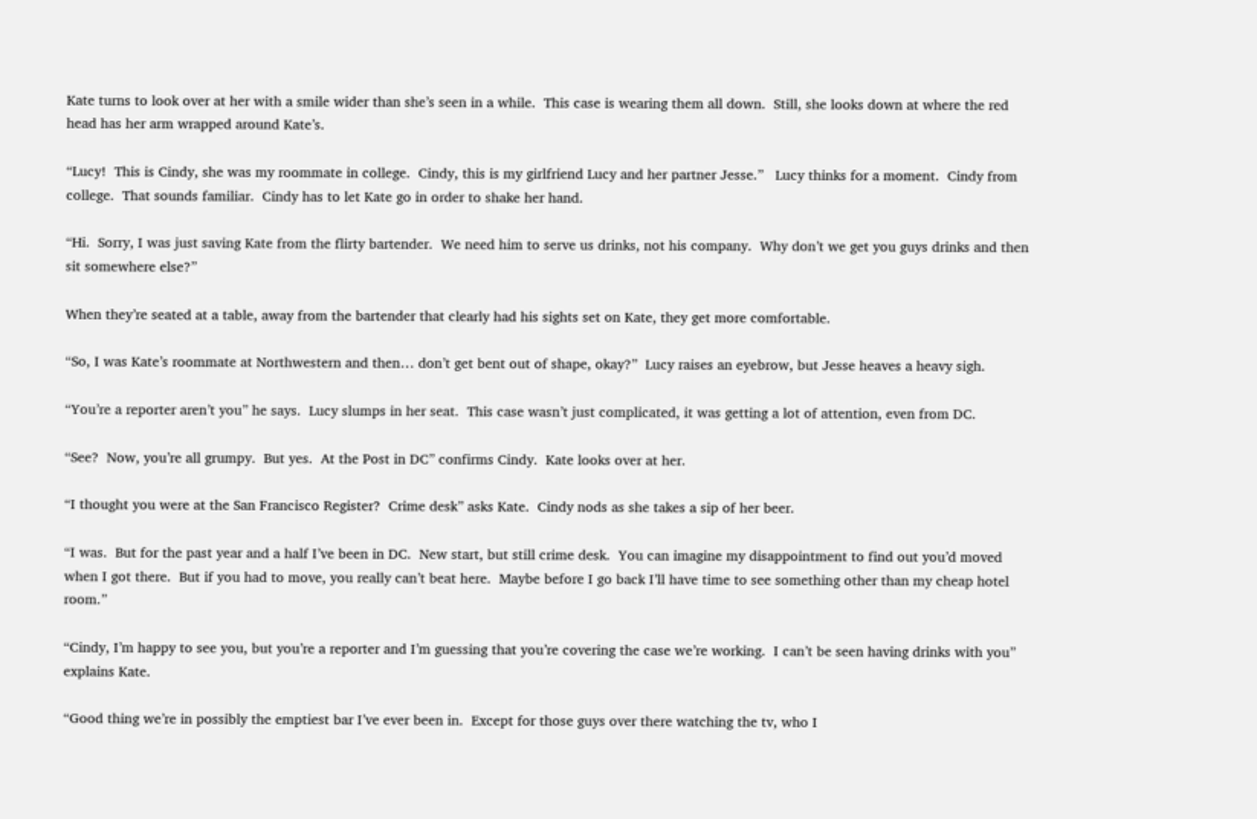Kate turns to look over at her with a smile wider than she’s seen in a while.  This case is wearing them all down.  Still, she looks down at where the red head has her arm wrapped around Kate’s.

“Lucy!  This is Cindy, she was my roommate in college.  Cindy, this is my girlfriend Lucy and her partner Jesse.”   Lucy thinks for a moment.  Cindy from college.  That sounds familiar.  Cindy has to let Kate go in order to shake her hand.

“Hi.  Sorry, I was just saving Kate from the flirty bartender.  We need him to serve us drinks, not his company.  Why don’t we get you guys drinks and then sit somewhere else?”

When they’re seated at a table, away from the bartender that clearly had his sights set on Kate, they get more comfortable.

“So, I was Kate’s roommate at Northwestern and then… don’t get bent out of shape, okay?”  Lucy raises an eyebrow, but Jesse heaves a heavy sigh.

“You’re a reporter aren’t you” he says.  Lucy slumps in her seat.  This case wasn’t just complicated, it was getting a lot of attention, even from DC.

“See?  Now, you’re all grumpy.  But yes.  At the Post in DC” confirms Cindy.  Kate looks over at her.

“I thought you were at the San Francisco Register?  Crime desk” asks Kate.  Cindy nods as she takes a sip of her beer.

“I was.  But for the past year and a half I’ve been in DC.  New start, but still crime desk.  You can imagine my disappointment to find out you’d moved when I got there.  But if you had to move, you really can’t beat here.  Maybe before I go back I’ll have time to see something other than my cheap hotel room.”

“Cindy, I’m happy to see you, but you’re a reporter and I’m guessing that you’re covering the case we’re working.  I can’t be seen having drinks with you” explains Kate.

“Good thing we’re in possibly the emptiest bar I’ve ever been in.  Except for those guys over there watching the tv, who I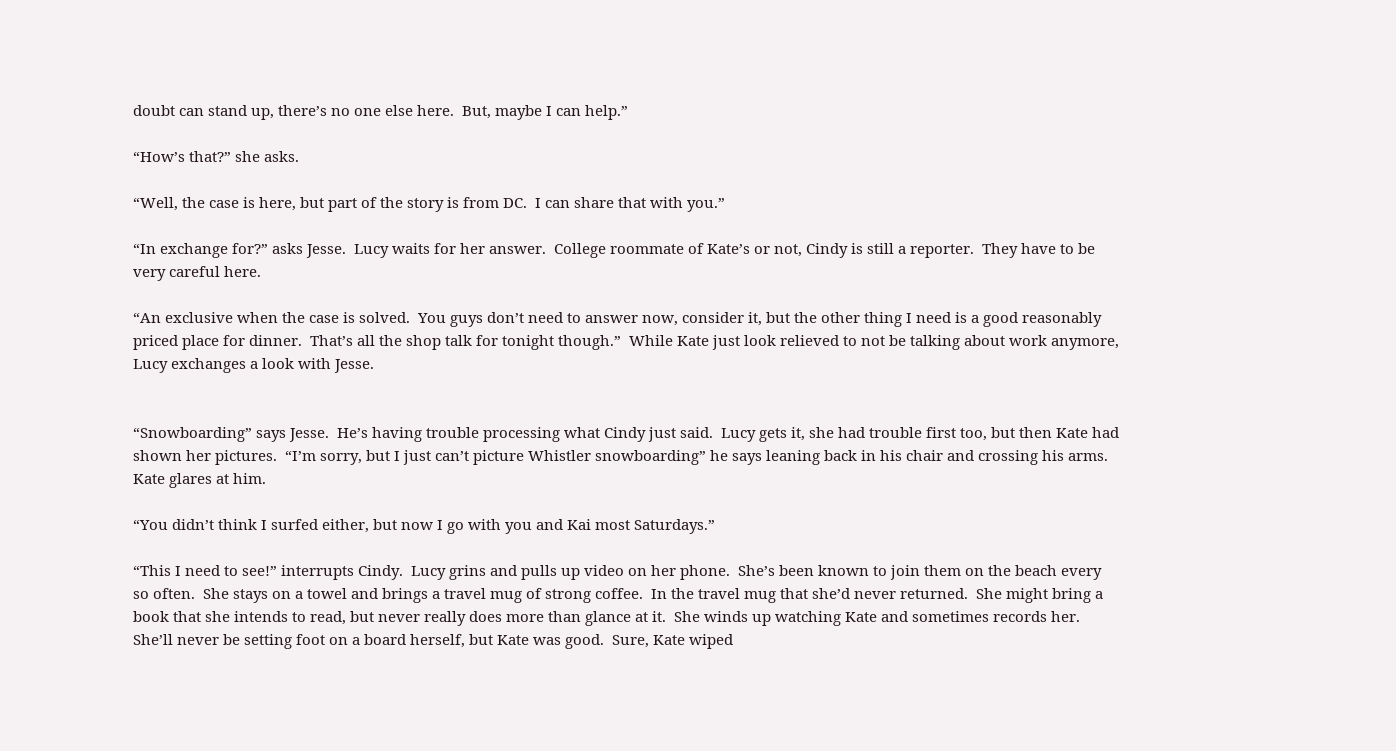doubt can stand up, there’s no one else here.  But, maybe I can help.”

“How’s that?” she asks.

“Well, the case is here, but part of the story is from DC.  I can share that with you.”

“In exchange for?” asks Jesse.  Lucy waits for her answer.  College roommate of Kate’s or not, Cindy is still a reporter.  They have to be very careful here.

“An exclusive when the case is solved.  You guys don’t need to answer now, consider it, but the other thing I need is a good reasonably priced place for dinner.  That’s all the shop talk for tonight though.”  While Kate just look relieved to not be talking about work anymore, Lucy exchanges a look with Jesse.


“Snowboarding” says Jesse.  He’s having trouble processing what Cindy just said.  Lucy gets it, she had trouble first too, but then Kate had shown her pictures.  “I’m sorry, but I just can’t picture Whistler snowboarding” he says leaning back in his chair and crossing his arms.  Kate glares at him.

“You didn’t think I surfed either, but now I go with you and Kai most Saturdays.”

“This I need to see!” interrupts Cindy.  Lucy grins and pulls up video on her phone.  She’s been known to join them on the beach every so often.  She stays on a towel and brings a travel mug of strong coffee.  In the travel mug that she’d never returned.  She might bring a book that she intends to read, but never really does more than glance at it.  She winds up watching Kate and sometimes records her.  She’ll never be setting foot on a board herself, but Kate was good.  Sure, Kate wiped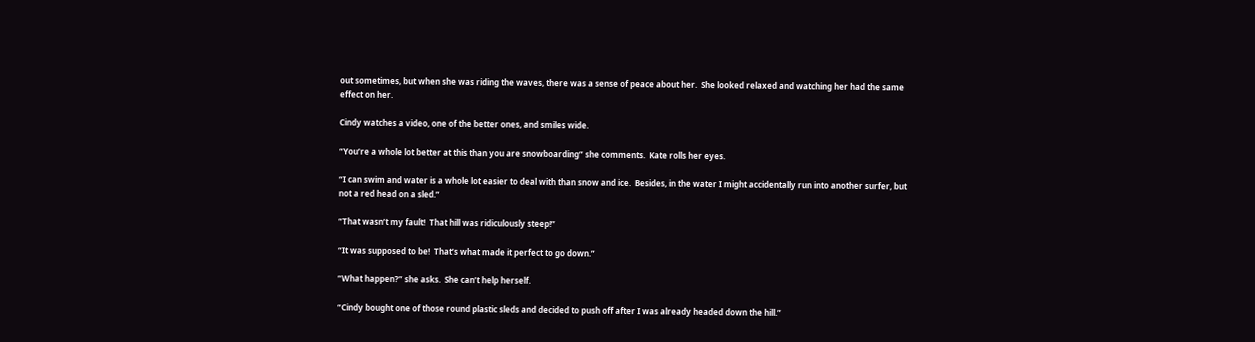out sometimes, but when she was riding the waves, there was a sense of peace about her.  She looked relaxed and watching her had the same effect on her.

Cindy watches a video, one of the better ones, and smiles wide.

“You’re a whole lot better at this than you are snowboarding” she comments.  Kate rolls her eyes.

“I can swim and water is a whole lot easier to deal with than snow and ice.  Besides, in the water I might accidentally run into another surfer, but not a red head on a sled.”

“That wasn’t my fault!  That hill was ridiculously steep!”

“It was supposed to be!  That’s what made it perfect to go down.”

“What happen?” she asks.  She can’t help herself.

“Cindy bought one of those round plastic sleds and decided to push off after I was already headed down the hill.”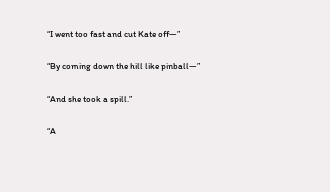“I went too fast and cut Kate off—”

“By coming down the hill like pinball—”

“And she took a spill.”

“A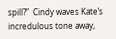spill?”  Cindy waves Kate’s incredulous tone away,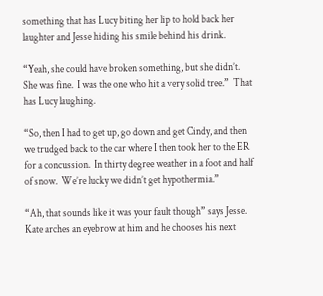something that has Lucy biting her lip to hold back her laughter and Jesse hiding his smile behind his drink.

“Yeah, she could have broken something, but she didn’t.  She was fine.  I was the one who hit a very solid tree.”  That has Lucy laughing.

“So, then I had to get up, go down and get Cindy, and then we trudged back to the car where I then took her to the ER for a concussion.  In thirty degree weather in a foot and half of snow.  We’re lucky we didn’t get hypothermia.”

“Ah, that sounds like it was your fault though” says Jesse.  Kate arches an eyebrow at him and he chooses his next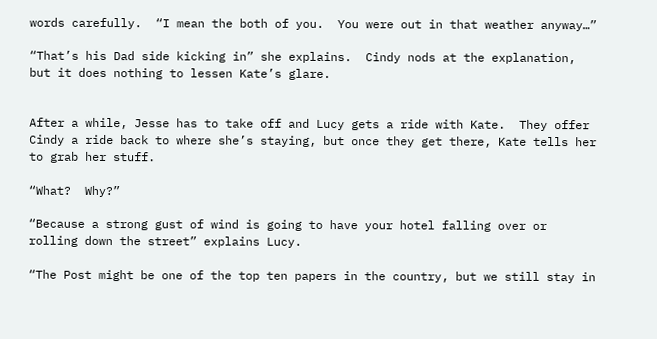words carefully.  “I mean the both of you.  You were out in that weather anyway…”

“That’s his Dad side kicking in” she explains.  Cindy nods at the explanation, but it does nothing to lessen Kate’s glare.


After a while, Jesse has to take off and Lucy gets a ride with Kate.  They offer Cindy a ride back to where she’s staying, but once they get there, Kate tells her to grab her stuff.

“What?  Why?”

“Because a strong gust of wind is going to have your hotel falling over or rolling down the street” explains Lucy.

“The Post might be one of the top ten papers in the country, but we still stay in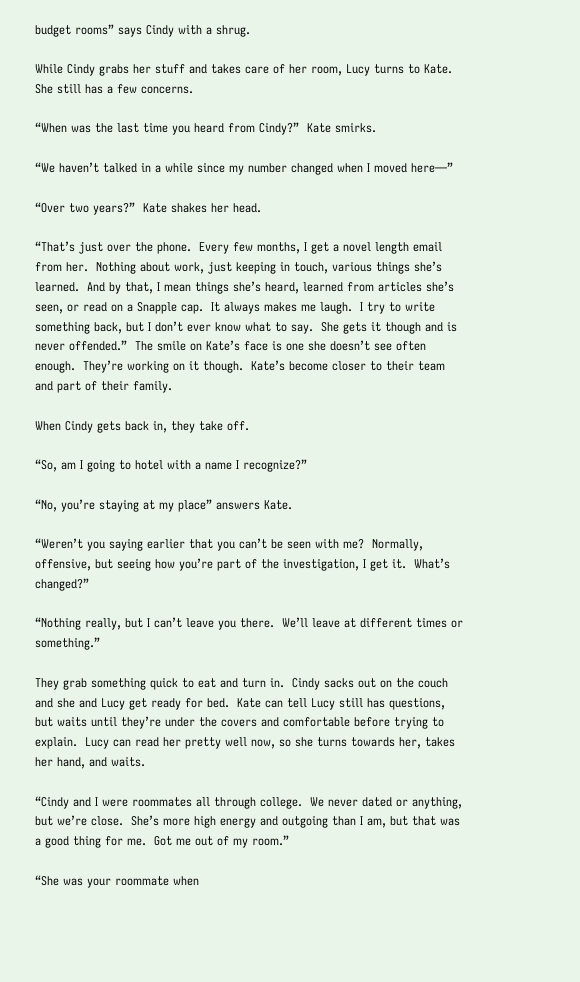budget rooms” says Cindy with a shrug.

While Cindy grabs her stuff and takes care of her room, Lucy turns to Kate.  She still has a few concerns.

“When was the last time you heard from Cindy?”  Kate smirks.

“We haven’t talked in a while since my number changed when I moved here—”

“Over two years?”  Kate shakes her head.

“That’s just over the phone.  Every few months, I get a novel length email from her.  Nothing about work, just keeping in touch, various things she’s learned.  And by that, I mean things she’s heard, learned from articles she’s seen, or read on a Snapple cap.  It always makes me laugh.  I try to write something back, but I don’t ever know what to say.  She gets it though and is never offended.”  The smile on Kate’s face is one she doesn’t see often enough.  They’re working on it though.  Kate’s become closer to their team and part of their family.

When Cindy gets back in, they take off.

“So, am I going to hotel with a name I recognize?”

“No, you’re staying at my place” answers Kate.

“Weren’t you saying earlier that you can’t be seen with me?  Normally, offensive, but seeing how you’re part of the investigation, I get it.  What’s changed?”

“Nothing really, but I can’t leave you there.  We’ll leave at different times or something.”

They grab something quick to eat and turn in.  Cindy sacks out on the couch and she and Lucy get ready for bed.  Kate can tell Lucy still has questions, but waits until they’re under the covers and comfortable before trying to explain.  Lucy can read her pretty well now, so she turns towards her, takes her hand, and waits.

“Cindy and I were roommates all through college.  We never dated or anything, but we’re close.  She’s more high energy and outgoing than I am, but that was a good thing for me.  Got me out of my room.”

“She was your roommate when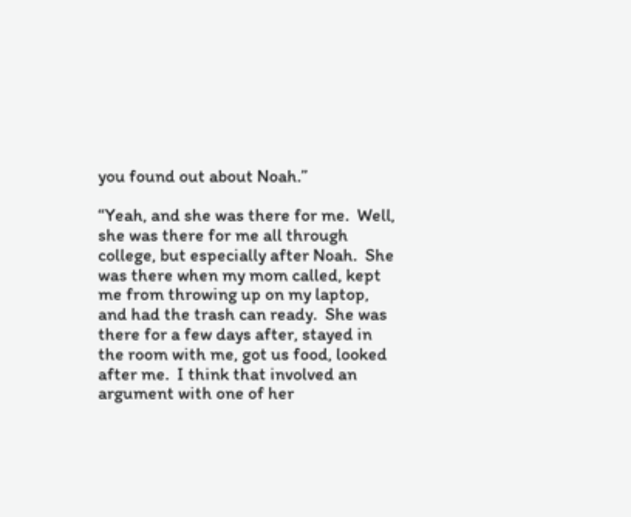you found out about Noah.”

“Yeah, and she was there for me.  Well, she was there for me all through college, but especially after Noah.  She was there when my mom called, kept me from throwing up on my laptop, and had the trash can ready.  She was there for a few days after, stayed in the room with me, got us food, looked after me.  I think that involved an argument with one of her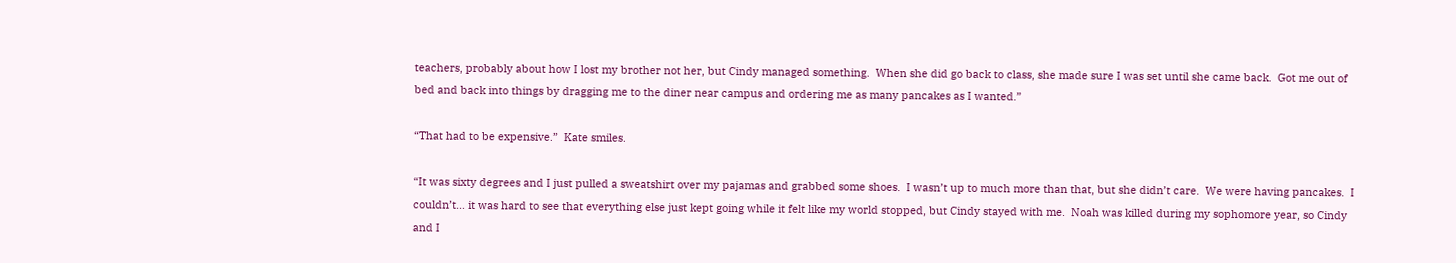teachers, probably about how I lost my brother not her, but Cindy managed something.  When she did go back to class, she made sure I was set until she came back.  Got me out of bed and back into things by dragging me to the diner near campus and ordering me as many pancakes as I wanted.”

“That had to be expensive.”  Kate smiles.

“It was sixty degrees and I just pulled a sweatshirt over my pajamas and grabbed some shoes.  I wasn’t up to much more than that, but she didn’t care.  We were having pancakes.  I couldn’t… it was hard to see that everything else just kept going while it felt like my world stopped, but Cindy stayed with me.  Noah was killed during my sophomore year, so Cindy and I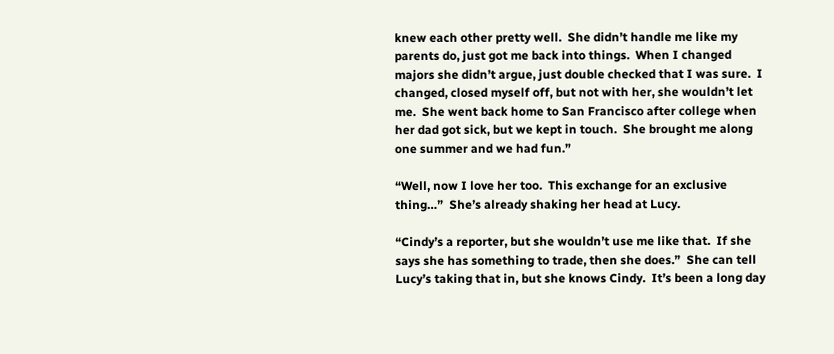knew each other pretty well.  She didn’t handle me like my parents do, just got me back into things.  When I changed majors she didn’t argue, just double checked that I was sure.  I changed, closed myself off, but not with her, she wouldn’t let me.  She went back home to San Francisco after college when her dad got sick, but we kept in touch.  She brought me along one summer and we had fun.”

“Well, now I love her too.  This exchange for an exclusive thing…”  She’s already shaking her head at Lucy.

“Cindy’s a reporter, but she wouldn’t use me like that.  If she says she has something to trade, then she does.”  She can tell Lucy’s taking that in, but she knows Cindy.  It’s been a long day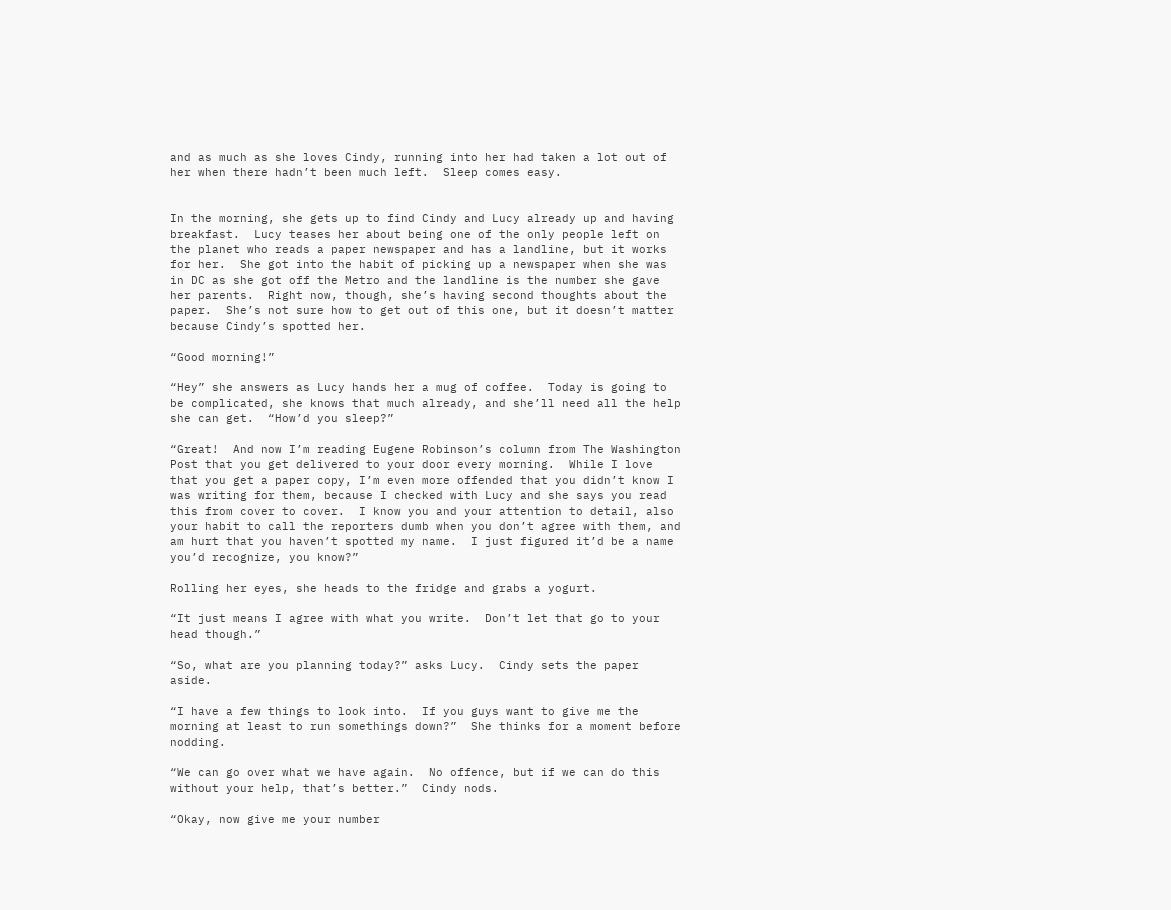and as much as she loves Cindy, running into her had taken a lot out of her when there hadn’t been much left.  Sleep comes easy.


In the morning, she gets up to find Cindy and Lucy already up and having breakfast.  Lucy teases her about being one of the only people left on the planet who reads a paper newspaper and has a landline, but it works for her.  She got into the habit of picking up a newspaper when she was in DC as she got off the Metro and the landline is the number she gave her parents.  Right now, though, she’s having second thoughts about the paper.  She’s not sure how to get out of this one, but it doesn’t matter because Cindy’s spotted her.

“Good morning!”

“Hey” she answers as Lucy hands her a mug of coffee.  Today is going to be complicated, she knows that much already, and she’ll need all the help she can get.  “How’d you sleep?”

“Great!  And now I’m reading Eugene Robinson’s column from The Washington Post that you get delivered to your door every morning.  While I love that you get a paper copy, I’m even more offended that you didn’t know I was writing for them, because I checked with Lucy and she says you read this from cover to cover.  I know you and your attention to detail, also your habit to call the reporters dumb when you don’t agree with them, and am hurt that you haven’t spotted my name.  I just figured it’d be a name you’d recognize, you know?”

Rolling her eyes, she heads to the fridge and grabs a yogurt.

“It just means I agree with what you write.  Don’t let that go to your head though.”

“So, what are you planning today?” asks Lucy.  Cindy sets the paper aside.

“I have a few things to look into.  If you guys want to give me the morning at least to run somethings down?”  She thinks for a moment before nodding.

“We can go over what we have again.  No offence, but if we can do this without your help, that’s better.”  Cindy nods.

“Okay, now give me your number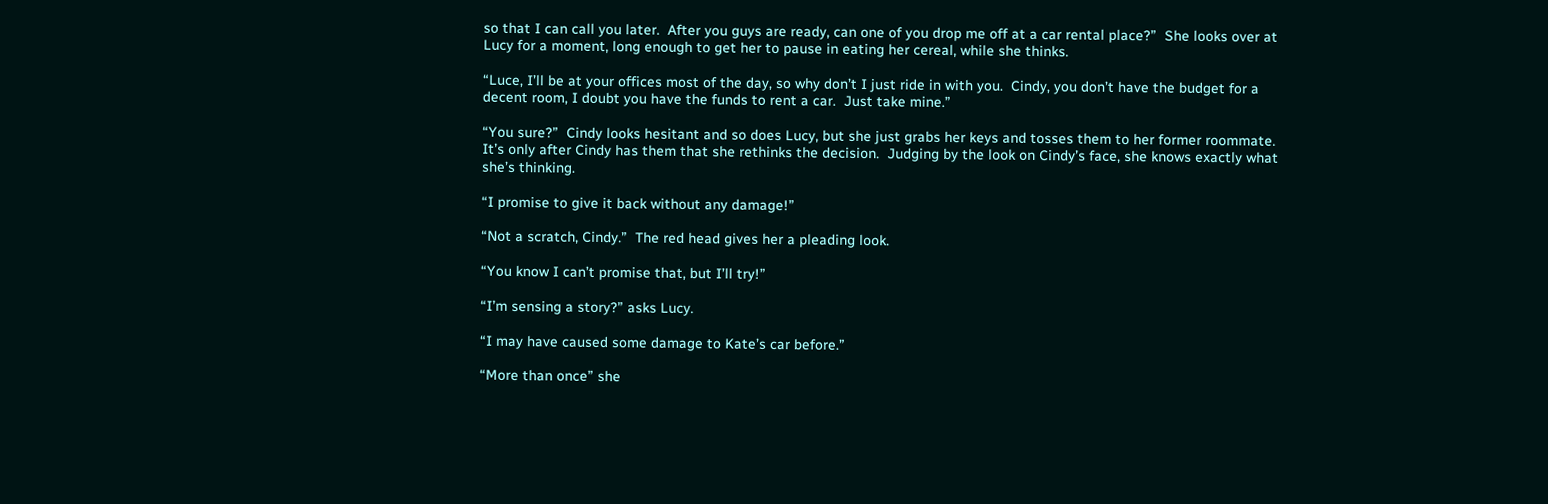so that I can call you later.  After you guys are ready, can one of you drop me off at a car rental place?”  She looks over at Lucy for a moment, long enough to get her to pause in eating her cereal, while she thinks.

“Luce, I’ll be at your offices most of the day, so why don’t I just ride in with you.  Cindy, you don’t have the budget for a decent room, I doubt you have the funds to rent a car.  Just take mine.”

“You sure?”  Cindy looks hesitant and so does Lucy, but she just grabs her keys and tosses them to her former roommate.  It’s only after Cindy has them that she rethinks the decision.  Judging by the look on Cindy’s face, she knows exactly what she’s thinking.

“I promise to give it back without any damage!”

“Not a scratch, Cindy.”  The red head gives her a pleading look.

“You know I can’t promise that, but I’ll try!”

“I’m sensing a story?” asks Lucy.

“I may have caused some damage to Kate’s car before.”

“More than once” she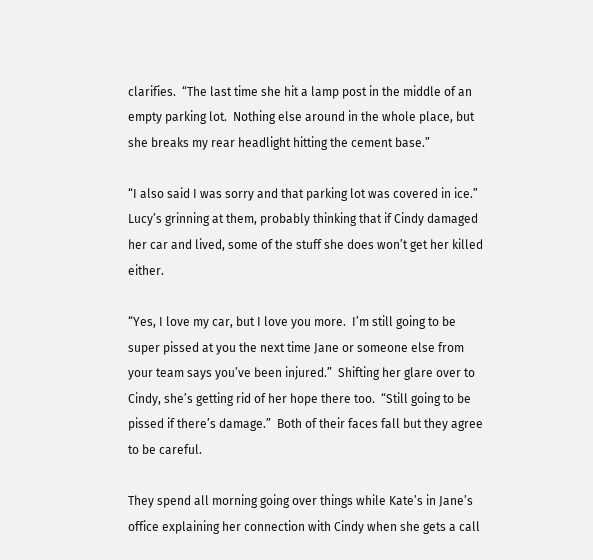clarifies.  “The last time she hit a lamp post in the middle of an empty parking lot.  Nothing else around in the whole place, but she breaks my rear headlight hitting the cement base.”

“I also said I was sorry and that parking lot was covered in ice.”  Lucy’s grinning at them, probably thinking that if Cindy damaged her car and lived, some of the stuff she does won’t get her killed either.

“Yes, I love my car, but I love you more.  I’m still going to be super pissed at you the next time Jane or someone else from your team says you’ve been injured.”  Shifting her glare over to Cindy, she’s getting rid of her hope there too.  “Still going to be pissed if there’s damage.”  Both of their faces fall but they agree to be careful.

They spend all morning going over things while Kate’s in Jane’s office explaining her connection with Cindy when she gets a call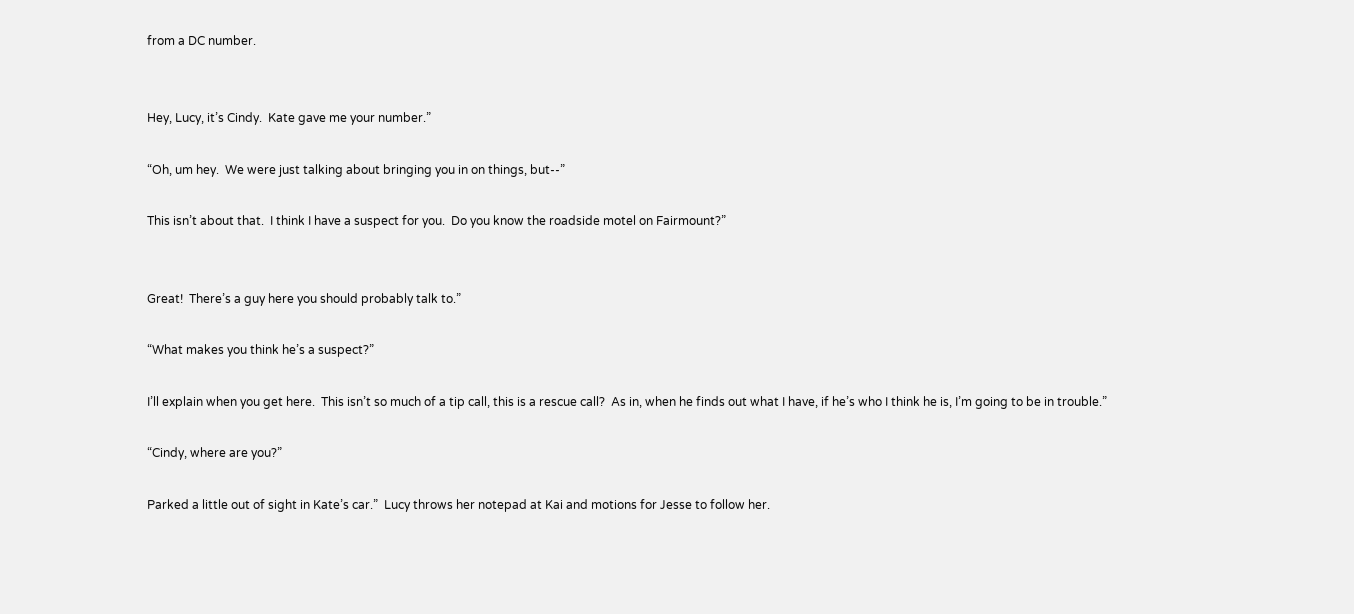from a DC number.


Hey, Lucy, it’s Cindy.  Kate gave me your number.”

“Oh, um hey.  We were just talking about bringing you in on things, but--”

This isn’t about that.  I think I have a suspect for you.  Do you know the roadside motel on Fairmount?”


Great!  There’s a guy here you should probably talk to.”

“What makes you think he’s a suspect?”

I’ll explain when you get here.  This isn’t so much of a tip call, this is a rescue call?  As in, when he finds out what I have, if he’s who I think he is, I’m going to be in trouble.”

“Cindy, where are you?”

Parked a little out of sight in Kate’s car.”  Lucy throws her notepad at Kai and motions for Jesse to follow her.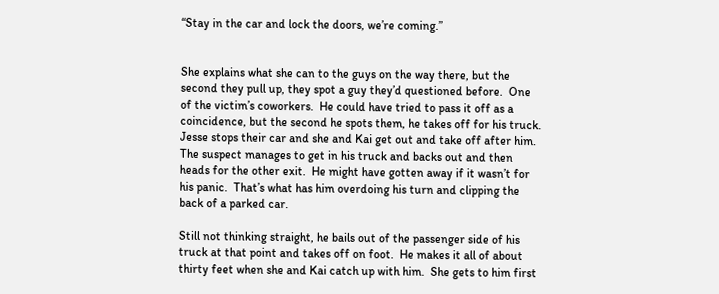“Stay in the car and lock the doors, we’re coming.”


She explains what she can to the guys on the way there, but the second they pull up, they spot a guy they’d questioned before.  One of the victim’s coworkers.  He could have tried to pass it off as a coincidence, but the second he spots them, he takes off for his truck.  Jesse stops their car and she and Kai get out and take off after him.  The suspect manages to get in his truck and backs out and then heads for the other exit.  He might have gotten away if it wasn’t for his panic.  That’s what has him overdoing his turn and clipping the back of a parked car.

Still not thinking straight, he bails out of the passenger side of his truck at that point and takes off on foot.  He makes it all of about thirty feet when she and Kai catch up with him.  She gets to him first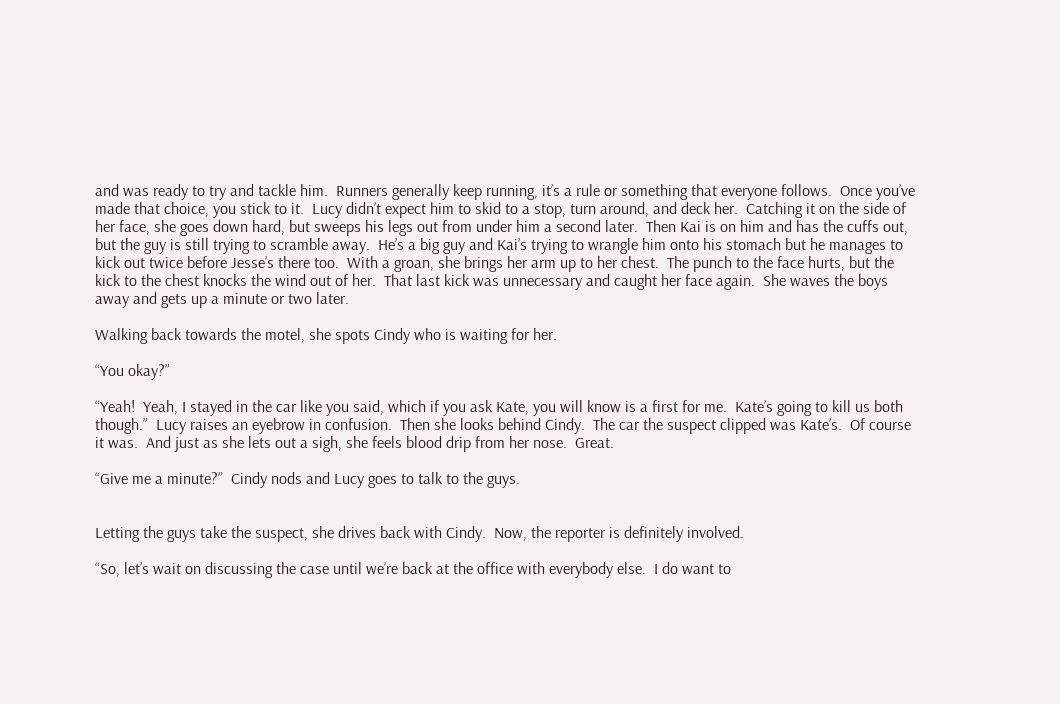and was ready to try and tackle him.  Runners generally keep running, it’s a rule or something that everyone follows.  Once you’ve made that choice, you stick to it.  Lucy didn’t expect him to skid to a stop, turn around, and deck her.  Catching it on the side of her face, she goes down hard, but sweeps his legs out from under him a second later.  Then Kai is on him and has the cuffs out, but the guy is still trying to scramble away.  He’s a big guy and Kai’s trying to wrangle him onto his stomach but he manages to kick out twice before Jesse’s there too.  With a groan, she brings her arm up to her chest.  The punch to the face hurts, but the kick to the chest knocks the wind out of her.  That last kick was unnecessary and caught her face again.  She waves the boys away and gets up a minute or two later.

Walking back towards the motel, she spots Cindy who is waiting for her.

“You okay?”

“Yeah!  Yeah, I stayed in the car like you said, which if you ask Kate, you will know is a first for me.  Kate’s going to kill us both though.”  Lucy raises an eyebrow in confusion.  Then she looks behind Cindy.  The car the suspect clipped was Kate’s.  Of course it was.  And just as she lets out a sigh, she feels blood drip from her nose.  Great.

“Give me a minute?”  Cindy nods and Lucy goes to talk to the guys.


Letting the guys take the suspect, she drives back with Cindy.  Now, the reporter is definitely involved.

“So, let’s wait on discussing the case until we’re back at the office with everybody else.  I do want to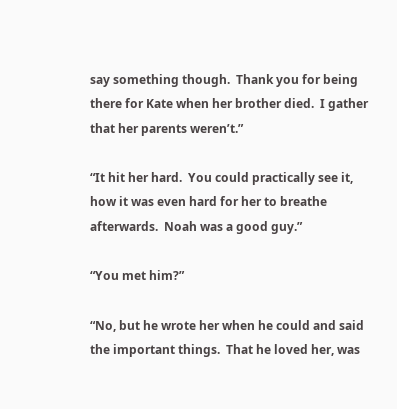say something though.  Thank you for being there for Kate when her brother died.  I gather that her parents weren’t.”

“It hit her hard.  You could practically see it, how it was even hard for her to breathe afterwards.  Noah was a good guy.”

“You met him?”

“No, but he wrote her when he could and said the important things.  That he loved her, was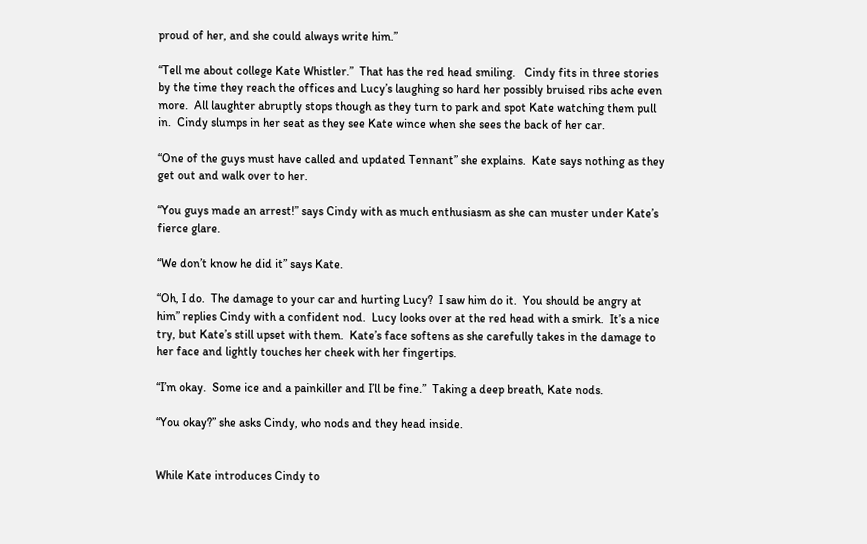proud of her, and she could always write him.”

“Tell me about college Kate Whistler.”  That has the red head smiling.   Cindy fits in three stories by the time they reach the offices and Lucy’s laughing so hard her possibly bruised ribs ache even more.  All laughter abruptly stops though as they turn to park and spot Kate watching them pull in.  Cindy slumps in her seat as they see Kate wince when she sees the back of her car.

“One of the guys must have called and updated Tennant” she explains.  Kate says nothing as they get out and walk over to her.

“You guys made an arrest!” says Cindy with as much enthusiasm as she can muster under Kate’s fierce glare.

“We don’t know he did it” says Kate.

“Oh, I do.  The damage to your car and hurting Lucy?  I saw him do it.  You should be angry at him” replies Cindy with a confident nod.  Lucy looks over at the red head with a smirk.  It’s a nice try, but Kate’s still upset with them.  Kate’s face softens as she carefully takes in the damage to her face and lightly touches her cheek with her fingertips.

“I’m okay.  Some ice and a painkiller and I’ll be fine.”  Taking a deep breath, Kate nods.

“You okay?” she asks Cindy, who nods and they head inside.


While Kate introduces Cindy to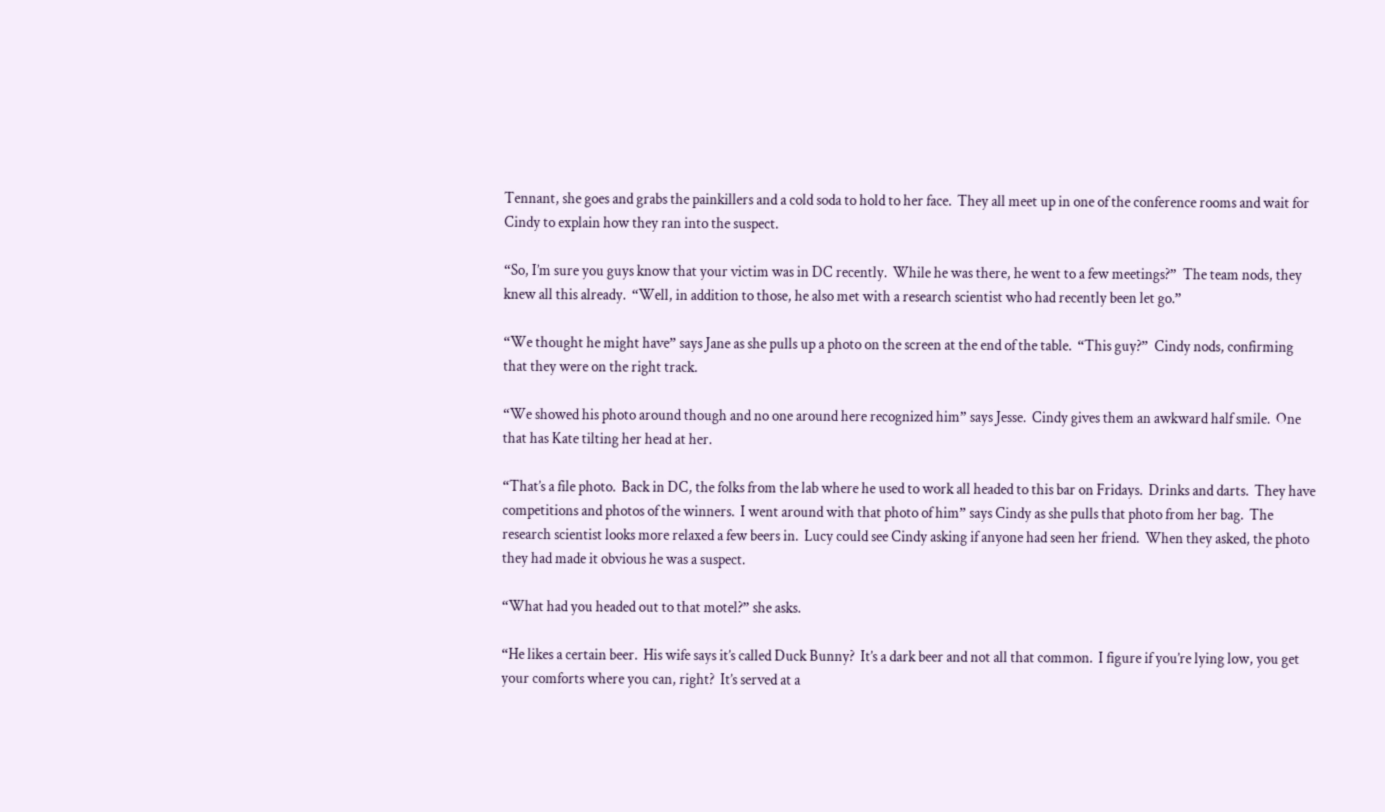Tennant, she goes and grabs the painkillers and a cold soda to hold to her face.  They all meet up in one of the conference rooms and wait for Cindy to explain how they ran into the suspect.

“So, I’m sure you guys know that your victim was in DC recently.  While he was there, he went to a few meetings?”  The team nods, they knew all this already.  “Well, in addition to those, he also met with a research scientist who had recently been let go.”

“We thought he might have” says Jane as she pulls up a photo on the screen at the end of the table.  “This guy?”  Cindy nods, confirming that they were on the right track.

“We showed his photo around though and no one around here recognized him” says Jesse.  Cindy gives them an awkward half smile.  One that has Kate tilting her head at her.

“That’s a file photo.  Back in DC, the folks from the lab where he used to work all headed to this bar on Fridays.  Drinks and darts.  They have competitions and photos of the winners.  I went around with that photo of him” says Cindy as she pulls that photo from her bag.  The research scientist looks more relaxed a few beers in.  Lucy could see Cindy asking if anyone had seen her friend.  When they asked, the photo they had made it obvious he was a suspect.

“What had you headed out to that motel?” she asks.

“He likes a certain beer.  His wife says it’s called Duck Bunny?  It’s a dark beer and not all that common.  I figure if you’re lying low, you get your comforts where you can, right?  It’s served at a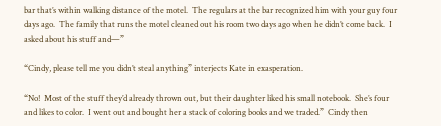bar that’s within walking distance of the motel.  The regulars at the bar recognized him with your guy four days ago.  The family that runs the motel cleaned out his room two days ago when he didn’t come back.  I asked about his stuff and—”

“Cindy, please tell me you didn’t steal anything” interjects Kate in exasperation.

“No!  Most of the stuff they’d already thrown out, but their daughter liked his small notebook.  She’s four and likes to color.  I went out and bought her a stack of coloring books and we traded.”  Cindy then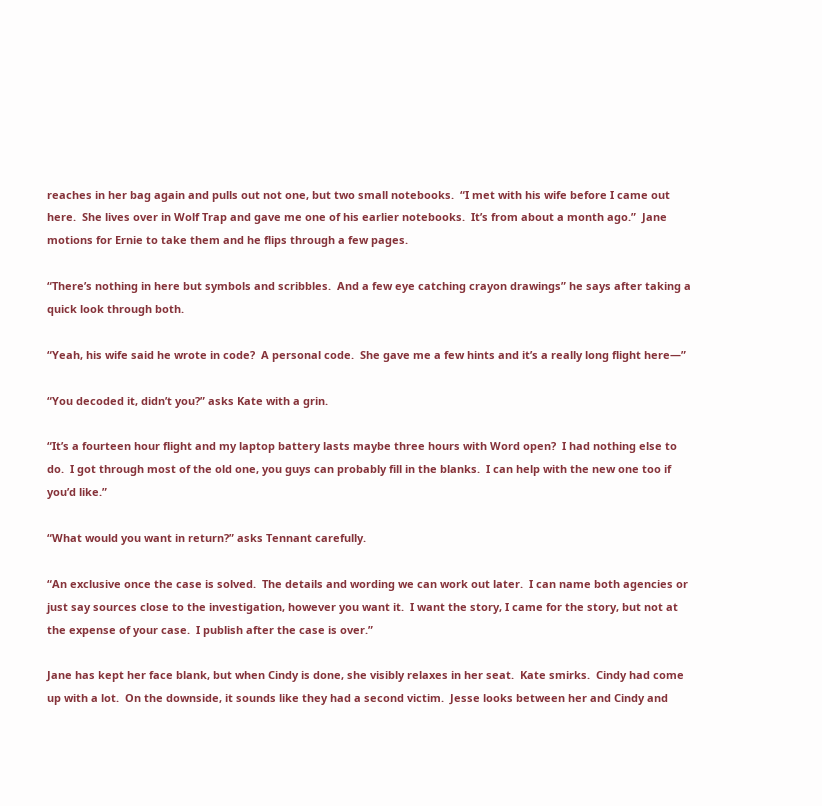reaches in her bag again and pulls out not one, but two small notebooks.  “I met with his wife before I came out here.  She lives over in Wolf Trap and gave me one of his earlier notebooks.  It’s from about a month ago.”  Jane motions for Ernie to take them and he flips through a few pages.

“There’s nothing in here but symbols and scribbles.  And a few eye catching crayon drawings” he says after taking a quick look through both.

“Yeah, his wife said he wrote in code?  A personal code.  She gave me a few hints and it’s a really long flight here—”

“You decoded it, didn’t you?” asks Kate with a grin.

“It’s a fourteen hour flight and my laptop battery lasts maybe three hours with Word open?  I had nothing else to do.  I got through most of the old one, you guys can probably fill in the blanks.  I can help with the new one too if you’d like.”

“What would you want in return?” asks Tennant carefully.

“An exclusive once the case is solved.  The details and wording we can work out later.  I can name both agencies or just say sources close to the investigation, however you want it.  I want the story, I came for the story, but not at the expense of your case.  I publish after the case is over.”

Jane has kept her face blank, but when Cindy is done, she visibly relaxes in her seat.  Kate smirks.  Cindy had come up with a lot.  On the downside, it sounds like they had a second victim.  Jesse looks between her and Cindy and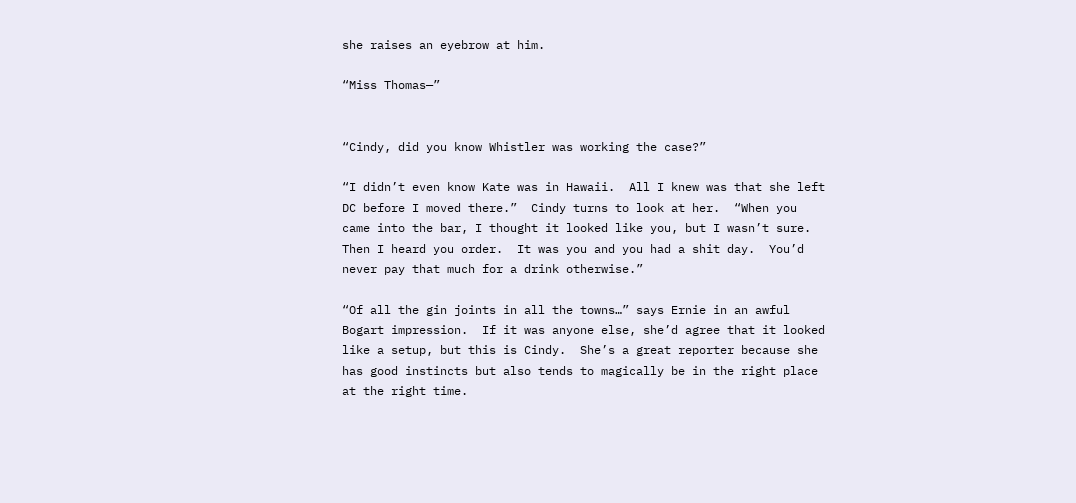she raises an eyebrow at him.

“Miss Thomas—”


“Cindy, did you know Whistler was working the case?”

“I didn’t even know Kate was in Hawaii.  All I knew was that she left DC before I moved there.”  Cindy turns to look at her.  “When you came into the bar, I thought it looked like you, but I wasn’t sure.  Then I heard you order.  It was you and you had a shit day.  You’d never pay that much for a drink otherwise.”

“Of all the gin joints in all the towns…” says Ernie in an awful Bogart impression.  If it was anyone else, she’d agree that it looked like a setup, but this is Cindy.  She’s a great reporter because she has good instincts but also tends to magically be in the right place at the right time.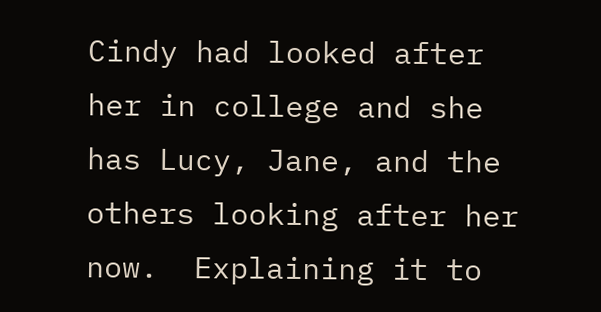Cindy had looked after her in college and she has Lucy, Jane, and the others looking after her now.  Explaining it to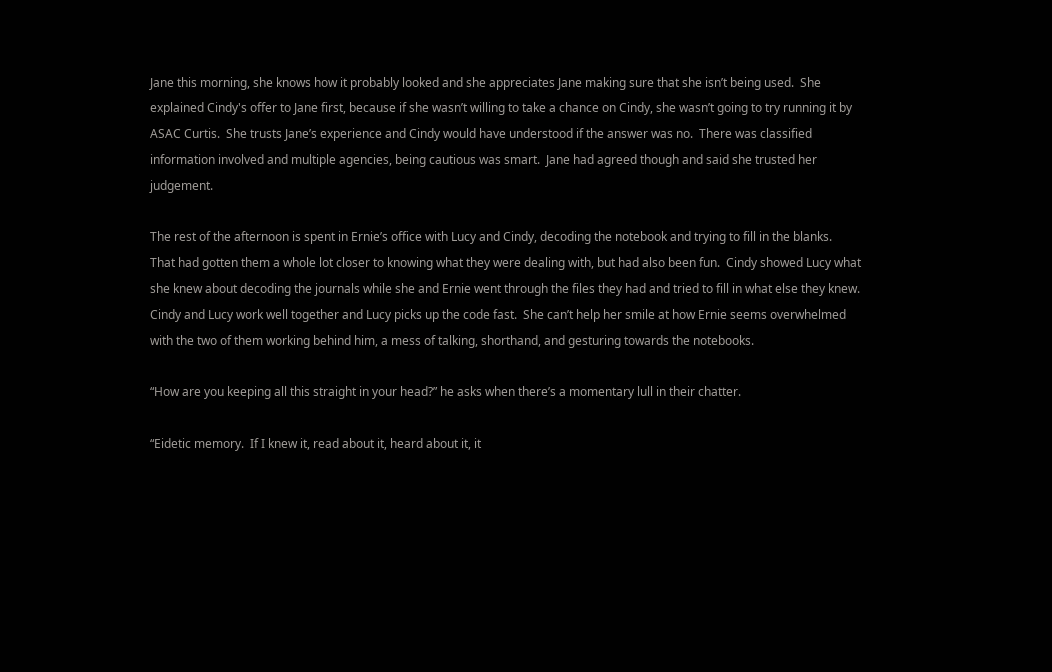Jane this morning, she knows how it probably looked and she appreciates Jane making sure that she isn’t being used.  She explained Cindy's offer to Jane first, because if she wasn’t willing to take a chance on Cindy, she wasn’t going to try running it by ASAC Curtis.  She trusts Jane’s experience and Cindy would have understood if the answer was no.  There was classified information involved and multiple agencies, being cautious was smart.  Jane had agreed though and said she trusted her judgement.

The rest of the afternoon is spent in Ernie’s office with Lucy and Cindy, decoding the notebook and trying to fill in the blanks.  That had gotten them a whole lot closer to knowing what they were dealing with, but had also been fun.  Cindy showed Lucy what she knew about decoding the journals while she and Ernie went through the files they had and tried to fill in what else they knew.  Cindy and Lucy work well together and Lucy picks up the code fast.  She can’t help her smile at how Ernie seems overwhelmed with the two of them working behind him, a mess of talking, shorthand, and gesturing towards the notebooks.

“How are you keeping all this straight in your head?” he asks when there’s a momentary lull in their chatter.

“Eidetic memory.  If I knew it, read about it, heard about it, it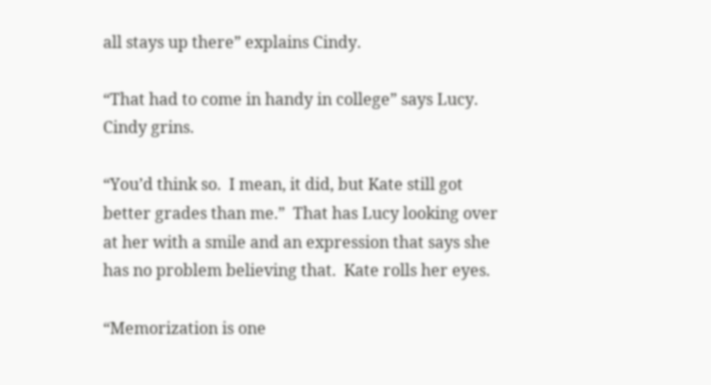all stays up there” explains Cindy.

“That had to come in handy in college” says Lucy.  Cindy grins.

“You’d think so.  I mean, it did, but Kate still got better grades than me.”  That has Lucy looking over at her with a smile and an expression that says she has no problem believing that.  Kate rolls her eyes.

“Memorization is one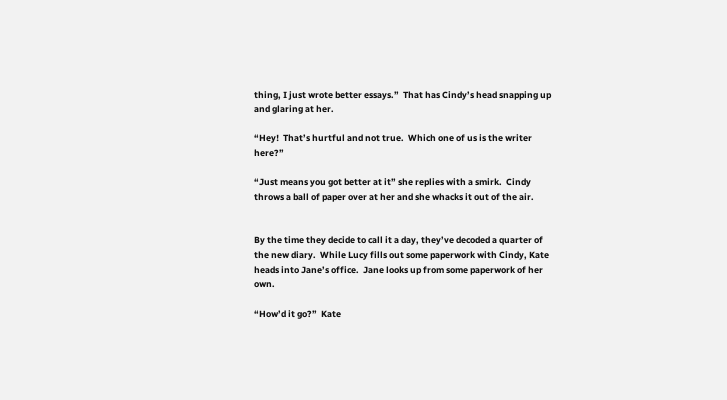thing, I just wrote better essays.”  That has Cindy’s head snapping up and glaring at her.

“Hey!  That’s hurtful and not true.  Which one of us is the writer here?”

“Just means you got better at it” she replies with a smirk.  Cindy throws a ball of paper over at her and she whacks it out of the air.


By the time they decide to call it a day, they’ve decoded a quarter of the new diary.  While Lucy fills out some paperwork with Cindy, Kate heads into Jane’s office.  Jane looks up from some paperwork of her own.

“How’d it go?”  Kate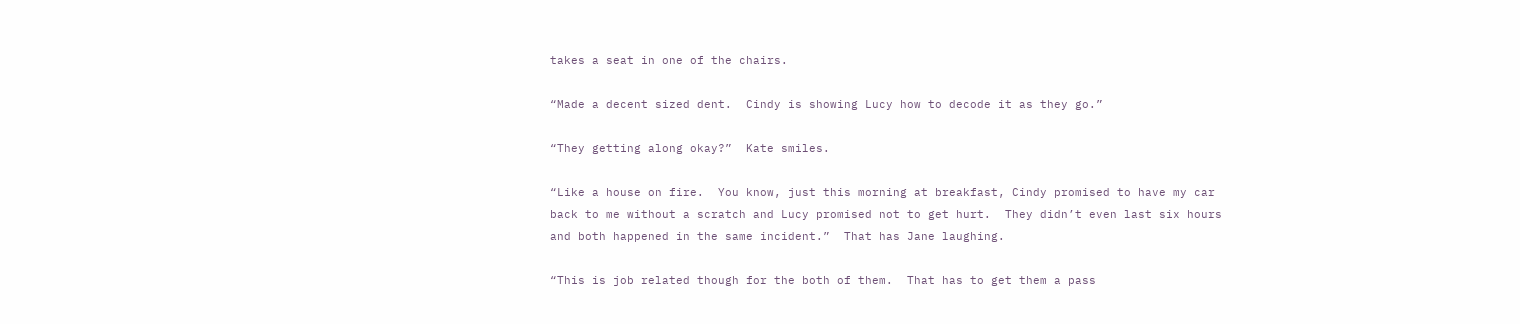takes a seat in one of the chairs.

“Made a decent sized dent.  Cindy is showing Lucy how to decode it as they go.”

“They getting along okay?”  Kate smiles.

“Like a house on fire.  You know, just this morning at breakfast, Cindy promised to have my car back to me without a scratch and Lucy promised not to get hurt.  They didn’t even last six hours and both happened in the same incident.”  That has Jane laughing.

“This is job related though for the both of them.  That has to get them a pass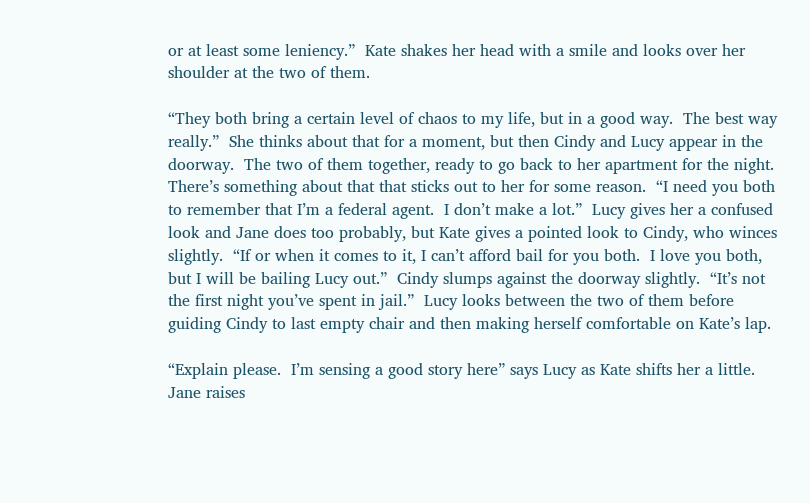or at least some leniency.”  Kate shakes her head with a smile and looks over her shoulder at the two of them.

“They both bring a certain level of chaos to my life, but in a good way.  The best way really.”  She thinks about that for a moment, but then Cindy and Lucy appear in the doorway.  The two of them together, ready to go back to her apartment for the night.  There’s something about that that sticks out to her for some reason.  “I need you both to remember that I’m a federal agent.  I don’t make a lot.”  Lucy gives her a confused look and Jane does too probably, but Kate gives a pointed look to Cindy, who winces slightly.  “If or when it comes to it, I can’t afford bail for you both.  I love you both, but I will be bailing Lucy out.”  Cindy slumps against the doorway slightly.  “It’s not the first night you’ve spent in jail.”  Lucy looks between the two of them before guiding Cindy to last empty chair and then making herself comfortable on Kate’s lap.

“Explain please.  I’m sensing a good story here” says Lucy as Kate shifts her a little.  Jane raises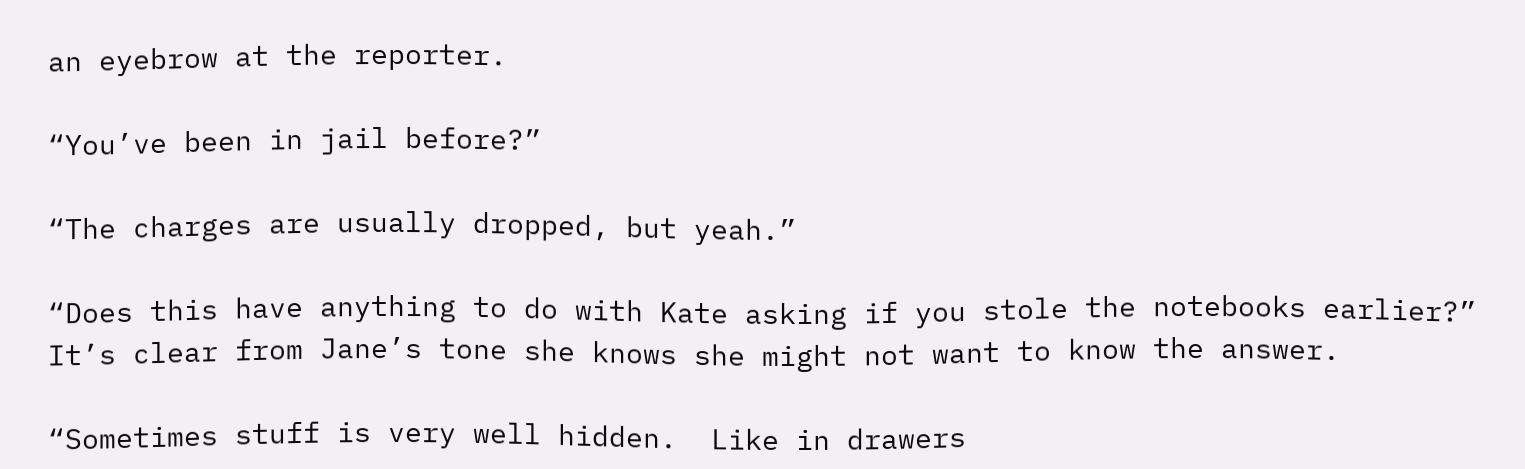an eyebrow at the reporter.

“You’ve been in jail before?”

“The charges are usually dropped, but yeah.”

“Does this have anything to do with Kate asking if you stole the notebooks earlier?”  It’s clear from Jane’s tone she knows she might not want to know the answer.

“Sometimes stuff is very well hidden.  Like in drawers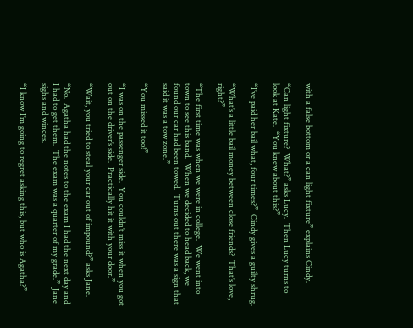with a false bottom or a can light fixture” explains Cindy.

“Can light fixture?  What?” asks Lucy.  Then Lucy turns to look at Kate.  “You knew about this?”

“I’ve paid her bail what, four times?”  Cindy gives a guilty shrug.

“What’s a little bail money between close friends?  That’s love, right?”

“The first time was when we were in college.  We went into town to see this band.  When we decided to head back, we found our car had been towed.  Turns out there was a sign that said it was a tow zone.”

“You missed it too!”

“I was on the passenger side.  You couldn’t miss it when you got out on the driver’s side.  Practically hit it with your door.”

“Wait, you tried to steal your car out of impound?” asks Jane.

“No.  Agatha had the notes to the exam I had the next day and I had to get them.  The exam was a quarter of my grade.”  Jane sighs and winces.

“I know I’m going to regret asking this, but who is Agatha?”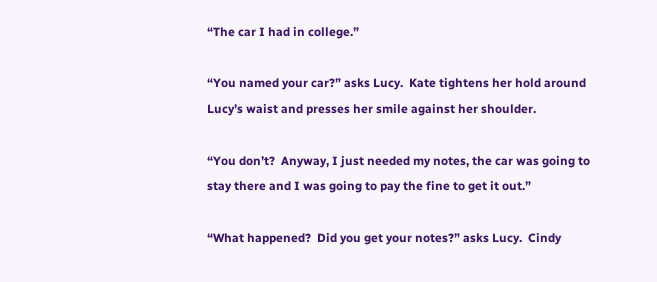“The car I had in college.”

“You named your car?” asks Lucy.  Kate tightens her hold around Lucy’s waist and presses her smile against her shoulder.

“You don’t?  Anyway, I just needed my notes, the car was going to stay there and I was going to pay the fine to get it out.”

“What happened?  Did you get your notes?” asks Lucy.  Cindy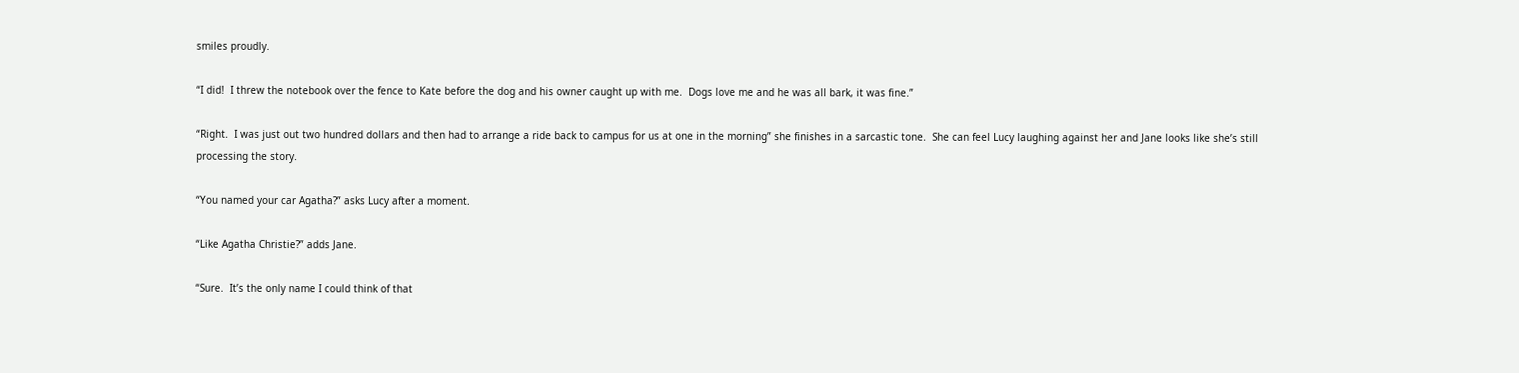smiles proudly.

“I did!  I threw the notebook over the fence to Kate before the dog and his owner caught up with me.  Dogs love me and he was all bark, it was fine.”

“Right.  I was just out two hundred dollars and then had to arrange a ride back to campus for us at one in the morning” she finishes in a sarcastic tone.  She can feel Lucy laughing against her and Jane looks like she’s still processing the story.

“You named your car Agatha?” asks Lucy after a moment.

“Like Agatha Christie?” adds Jane.

“Sure.  It’s the only name I could think of that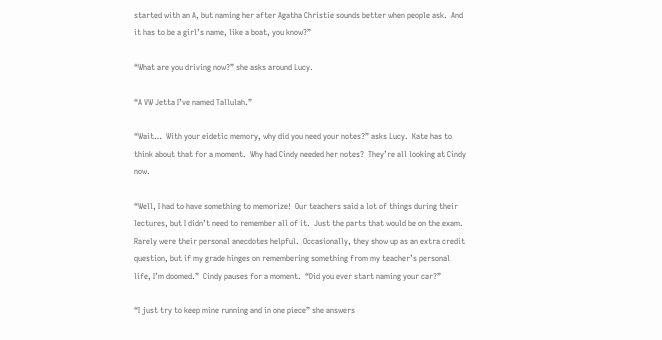started with an A, but naming her after Agatha Christie sounds better when people ask.  And it has to be a girl’s name, like a boat, you know?”

“What are you driving now?” she asks around Lucy.

“A VW Jetta I’ve named Tallulah.”

“Wait…  With your eidetic memory, why did you need your notes?” asks Lucy.  Kate has to think about that for a moment.  Why had Cindy needed her notes?  They’re all looking at Cindy now.

“Well, I had to have something to memorize!  Our teachers said a lot of things during their lectures, but I didn’t need to remember all of it.  Just the parts that would be on the exam.  Rarely were their personal anecdotes helpful.  Occasionally, they show up as an extra credit question, but if my grade hinges on remembering something from my teacher’s personal life, I’m doomed.”  Cindy pauses for a moment.  “Did you ever start naming your car?”

“I just try to keep mine running and in one piece” she answers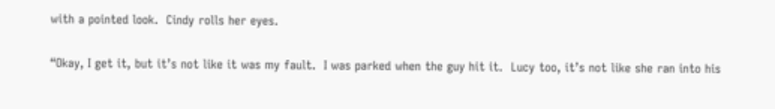with a pointed look.  Cindy rolls her eyes.

“Okay, I get it, but it’s not like it was my fault.  I was parked when the guy hit it.  Lucy too, it’s not like she ran into his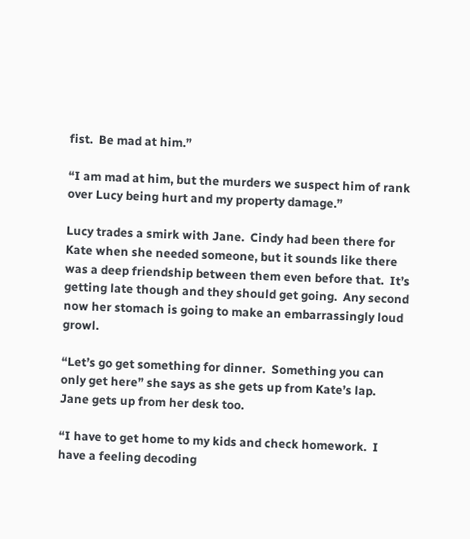fist.  Be mad at him.”

“I am mad at him, but the murders we suspect him of rank over Lucy being hurt and my property damage.”

Lucy trades a smirk with Jane.  Cindy had been there for Kate when she needed someone, but it sounds like there was a deep friendship between them even before that.  It’s getting late though and they should get going.  Any second now her stomach is going to make an embarrassingly loud growl.

“Let’s go get something for dinner.  Something you can only get here” she says as she gets up from Kate’s lap.  Jane gets up from her desk too.

“I have to get home to my kids and check homework.  I have a feeling decoding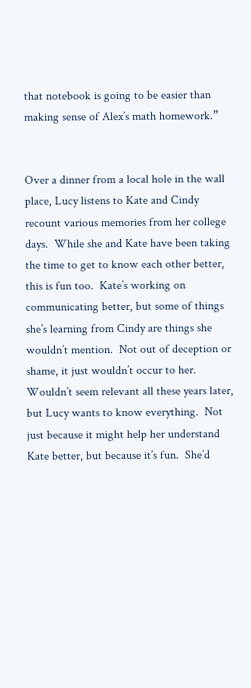that notebook is going to be easier than making sense of Alex’s math homework.”


Over a dinner from a local hole in the wall place, Lucy listens to Kate and Cindy recount various memories from her college days.  While she and Kate have been taking the time to get to know each other better, this is fun too.  Kate’s working on communicating better, but some of things she’s learning from Cindy are things she wouldn’t mention.  Not out of deception or shame, it just wouldn’t occur to her.  Wouldn’t seem relevant all these years later, but Lucy wants to know everything.  Not just because it might help her understand Kate better, but because it’s fun.  She’d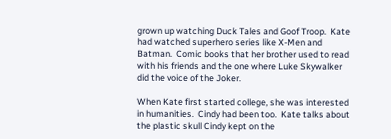grown up watching Duck Tales and Goof Troop.  Kate had watched superhero series like X-Men and Batman.  Comic books that her brother used to read with his friends and the one where Luke Skywalker did the voice of the Joker.

When Kate first started college, she was interested in humanities.  Cindy had been too.  Kate talks about the plastic skull Cindy kept on the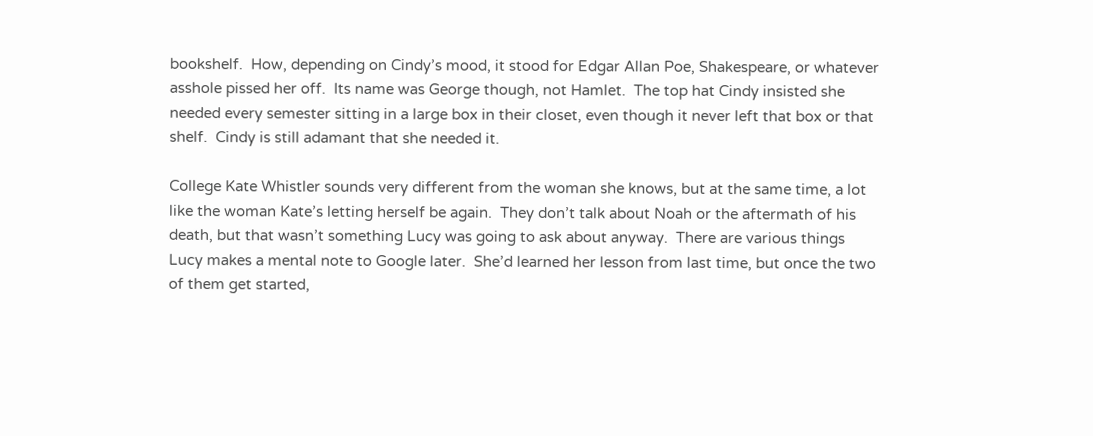bookshelf.  How, depending on Cindy’s mood, it stood for Edgar Allan Poe, Shakespeare, or whatever asshole pissed her off.  Its name was George though, not Hamlet.  The top hat Cindy insisted she needed every semester sitting in a large box in their closet, even though it never left that box or that shelf.  Cindy is still adamant that she needed it.

College Kate Whistler sounds very different from the woman she knows, but at the same time, a lot like the woman Kate’s letting herself be again.  They don’t talk about Noah or the aftermath of his death, but that wasn’t something Lucy was going to ask about anyway.  There are various things Lucy makes a mental note to Google later.  She’d learned her lesson from last time, but once the two of them get started,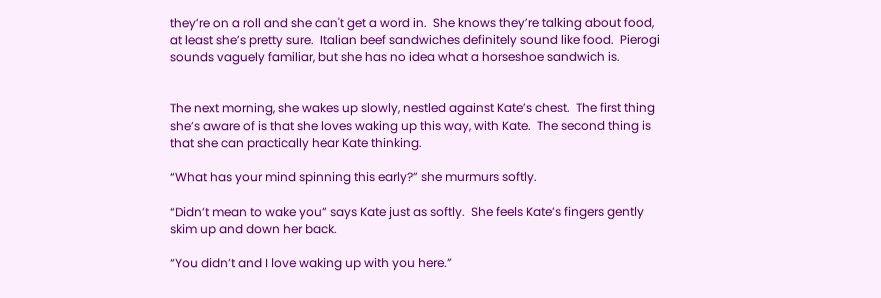they’re on a roll and she can't get a word in.  She knows they’re talking about food, at least she’s pretty sure.  Italian beef sandwiches definitely sound like food.  Pierogi sounds vaguely familiar, but she has no idea what a horseshoe sandwich is.


The next morning, she wakes up slowly, nestled against Kate’s chest.  The first thing she’s aware of is that she loves waking up this way, with Kate.  The second thing is that she can practically hear Kate thinking.

“What has your mind spinning this early?” she murmurs softly.

“Didn’t mean to wake you” says Kate just as softly.  She feels Kate’s fingers gently skim up and down her back.

“You didn’t and I love waking up with you here.”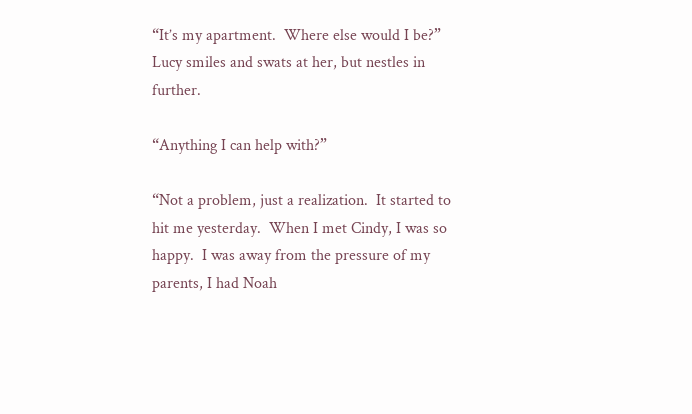“It’s my apartment.  Where else would I be?”  Lucy smiles and swats at her, but nestles in further.

“Anything I can help with?”

“Not a problem, just a realization.  It started to hit me yesterday.  When I met Cindy, I was so happy.  I was away from the pressure of my parents, I had Noah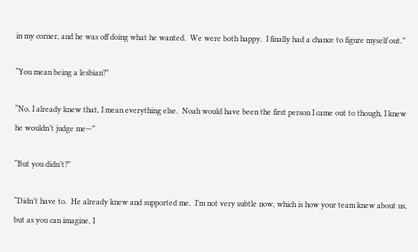in my corner, and he was off doing what he wanted.  We were both happy.  I finally had a chance to figure myself out.”

“You mean being a lesbian?”

“No, I already knew that, I mean everything else.  Noah would have been the first person I came out to though, I knew he wouldn’t judge me—”

“But you didn’t?”

“Didn’t have to.  He already knew and supported me.  I’m not very subtle now, which is how your team knew about us, but as you can imagine, I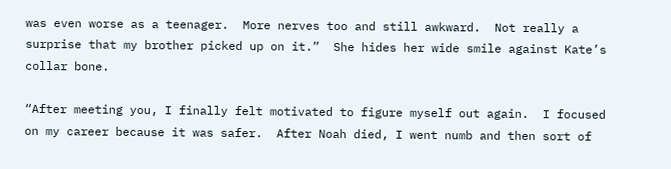was even worse as a teenager.  More nerves too and still awkward.  Not really a surprise that my brother picked up on it.”  She hides her wide smile against Kate’s collar bone.

“After meeting you, I finally felt motivated to figure myself out again.  I focused on my career because it was safer.  After Noah died, I went numb and then sort of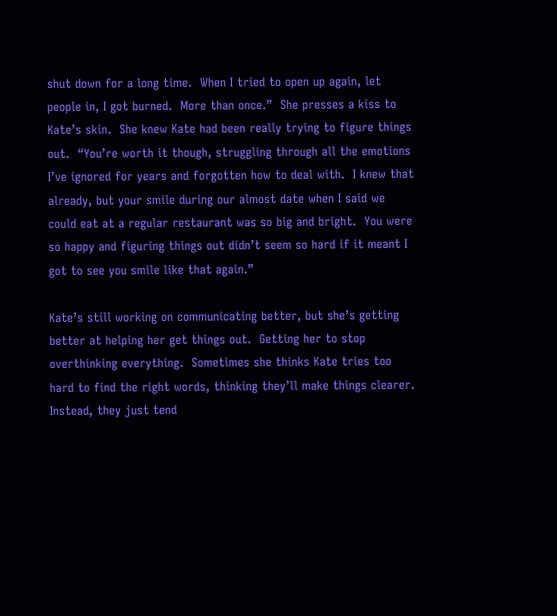shut down for a long time.  When I tried to open up again, let people in, I got burned.  More than once.”  She presses a kiss to Kate’s skin.  She knew Kate had been really trying to figure things out.  “You’re worth it though, struggling through all the emotions I’ve ignored for years and forgotten how to deal with.  I knew that already, but your smile during our almost date when I said we could eat at a regular restaurant was so big and bright.  You were so happy and figuring things out didn’t seem so hard if it meant I got to see you smile like that again.”

Kate’s still working on communicating better, but she’s getting better at helping her get things out.  Getting her to stop overthinking everything.  Sometimes she thinks Kate tries too hard to find the right words, thinking they’ll make things clearer.  Instead, they just tend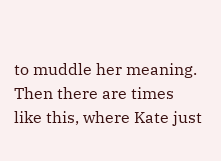to muddle her meaning.  Then there are times like this, where Kate just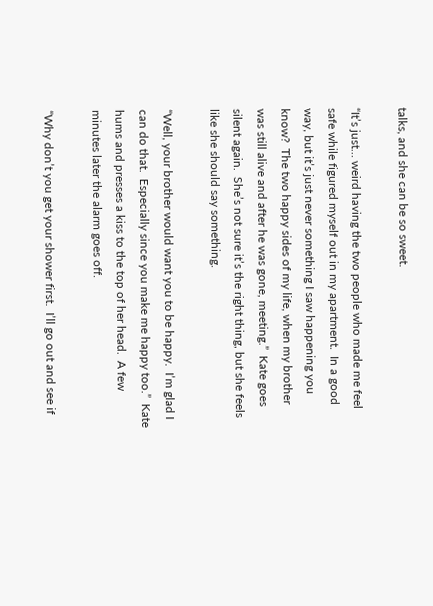talks, and she can be so sweet.

“It’s just… weird having the two people who made me feel safe while figured myself out in my apartment.  In a good way, but it’s just never something I saw happening you know?  The two happy sides of my life, when my brother was still alive and after he was gone, meeting.”  Kate goes silent again.  She’s not sure it’s the right thing, but she feels like she should say something.

“Well, your brother would want you to be happy.  I’m glad I can do that.  Especially since you make me happy too.”  Kate hums and presses a kiss to the top of her head.  A few minutes later the alarm goes off.

“Why don’t you get your shower first.  I’ll go out and see if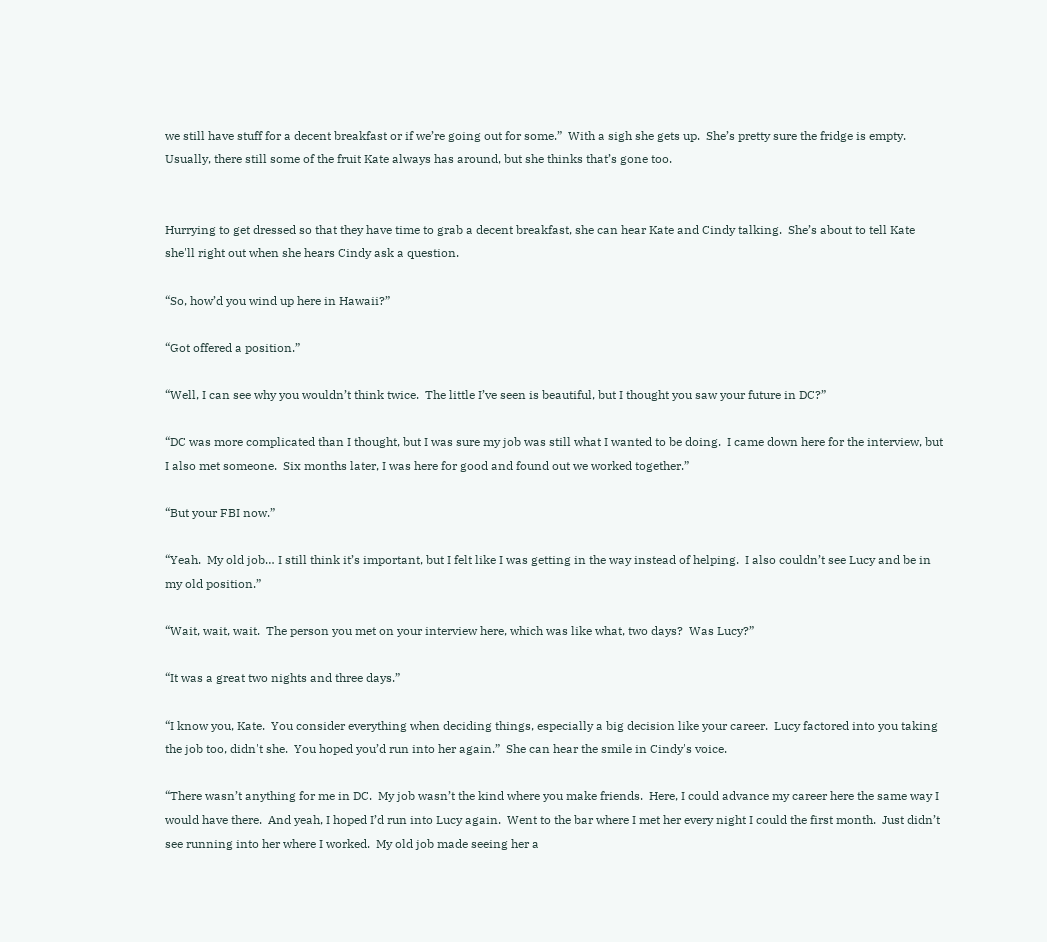we still have stuff for a decent breakfast or if we’re going out for some.”  With a sigh she gets up.  She’s pretty sure the fridge is empty.  Usually, there still some of the fruit Kate always has around, but she thinks that’s gone too.


Hurrying to get dressed so that they have time to grab a decent breakfast, she can hear Kate and Cindy talking.  She’s about to tell Kate she'll right out when she hears Cindy ask a question.

“So, how’d you wind up here in Hawaii?”

“Got offered a position.”

“Well, I can see why you wouldn’t think twice.  The little I’ve seen is beautiful, but I thought you saw your future in DC?”

“DC was more complicated than I thought, but I was sure my job was still what I wanted to be doing.  I came down here for the interview, but I also met someone.  Six months later, I was here for good and found out we worked together.”

“But your FBI now.”

“Yeah.  My old job… I still think it’s important, but I felt like I was getting in the way instead of helping.  I also couldn’t see Lucy and be in my old position.”

“Wait, wait, wait.  The person you met on your interview here, which was like what, two days?  Was Lucy?”

“It was a great two nights and three days.”

“I know you, Kate.  You consider everything when deciding things, especially a big decision like your career.  Lucy factored into you taking the job too, didn't she.  You hoped you’d run into her again.”  She can hear the smile in Cindy's voice.

“There wasn’t anything for me in DC.  My job wasn’t the kind where you make friends.  Here, I could advance my career here the same way I would have there.  And yeah, I hoped I’d run into Lucy again.  Went to the bar where I met her every night I could the first month.  Just didn’t see running into her where I worked.  My old job made seeing her a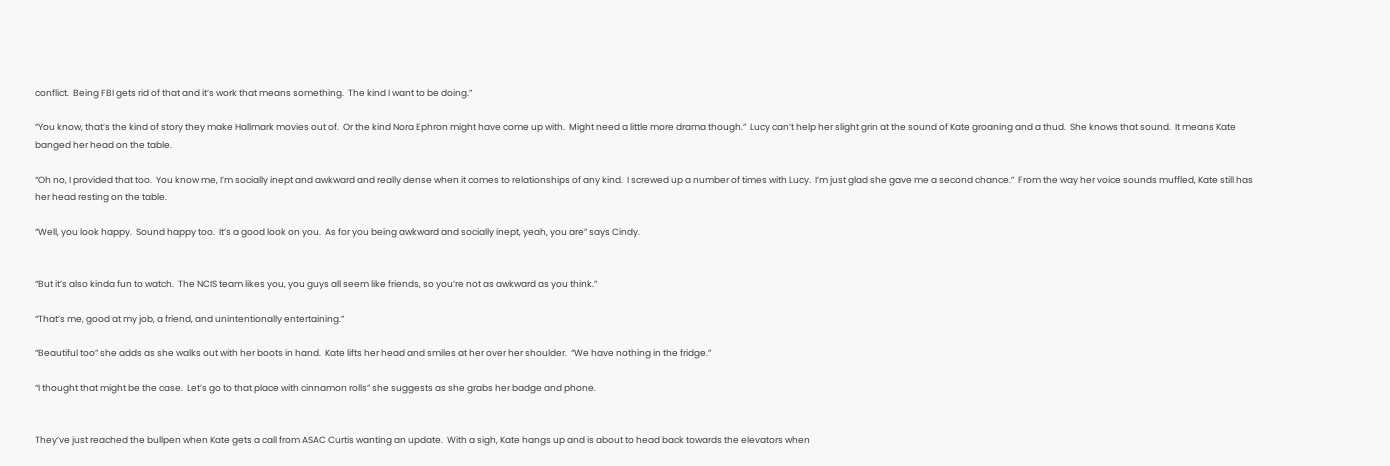conflict.  Being FBI gets rid of that and it’s work that means something.  The kind I want to be doing.”

“You know, that’s the kind of story they make Hallmark movies out of.  Or the kind Nora Ephron might have come up with.  Might need a little more drama though.”  Lucy can’t help her slight grin at the sound of Kate groaning and a thud.  She knows that sound.  It means Kate banged her head on the table.

“Oh no, I provided that too.  You know me, I’m socially inept and awkward and really dense when it comes to relationships of any kind.  I screwed up a number of times with Lucy.  I’m just glad she gave me a second chance.”  From the way her voice sounds muffled, Kate still has her head resting on the table.

“Well, you look happy.  Sound happy too.  It’s a good look on you.  As for you being awkward and socially inept, yeah, you are” says Cindy.


“But it’s also kinda fun to watch.  The NCIS team likes you, you guys all seem like friends, so you’re not as awkward as you think.”

“That’s me, good at my job, a friend, and unintentionally entertaining.”

“Beautiful too” she adds as she walks out with her boots in hand.  Kate lifts her head and smiles at her over her shoulder.  “We have nothing in the fridge.”

“I thought that might be the case.  Let’s go to that place with cinnamon rolls” she suggests as she grabs her badge and phone.


They’ve just reached the bullpen when Kate gets a call from ASAC Curtis wanting an update.  With a sigh, Kate hangs up and is about to head back towards the elevators when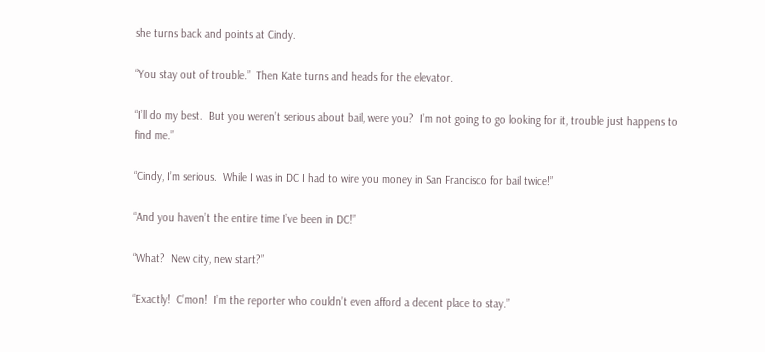she turns back and points at Cindy.

“You stay out of trouble.”  Then Kate turns and heads for the elevator.

“I’ll do my best.  But you weren’t serious about bail, were you?  I’m not going to go looking for it, trouble just happens to find me.”

“Cindy, I’m serious.  While I was in DC I had to wire you money in San Francisco for bail twice!”

“And you haven’t the entire time I’ve been in DC!”

“What?  New city, new start?”

“Exactly!  C’mon!  I’m the reporter who couldn’t even afford a decent place to stay.”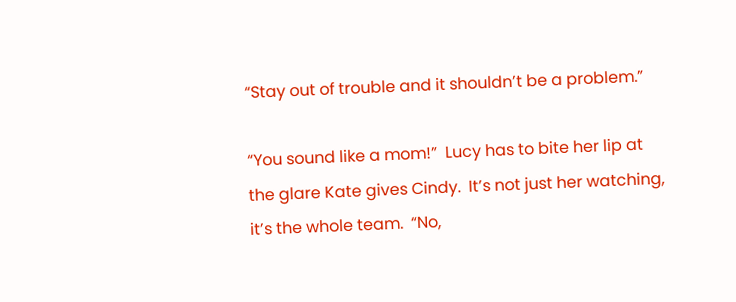“Stay out of trouble and it shouldn’t be a problem.”

“You sound like a mom!”  Lucy has to bite her lip at the glare Kate gives Cindy.  It’s not just her watching, it’s the whole team.  “No,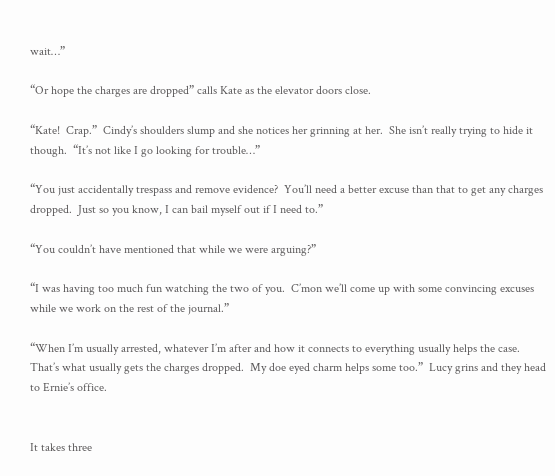wait…”

“Or hope the charges are dropped” calls Kate as the elevator doors close.

“Kate!  Crap.”  Cindy’s shoulders slump and she notices her grinning at her.  She isn’t really trying to hide it though.  “It’s not like I go looking for trouble…”

“You just accidentally trespass and remove evidence?  You’ll need a better excuse than that to get any charges dropped.  Just so you know, I can bail myself out if I need to.”

“You couldn’t have mentioned that while we were arguing?”

“I was having too much fun watching the two of you.  C’mon we’ll come up with some convincing excuses while we work on the rest of the journal.”

“When I’m usually arrested, whatever I’m after and how it connects to everything usually helps the case.  That’s what usually gets the charges dropped.  My doe eyed charm helps some too.”  Lucy grins and they head to Ernie’s office.


It takes three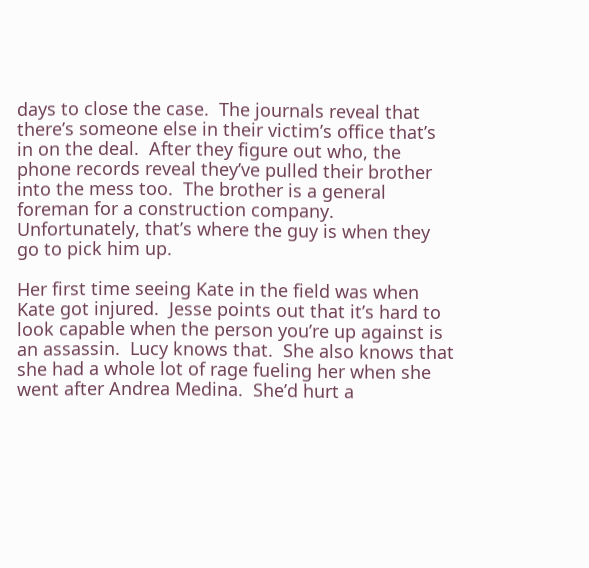days to close the case.  The journals reveal that there’s someone else in their victim’s office that’s in on the deal.  After they figure out who, the phone records reveal they’ve pulled their brother into the mess too.  The brother is a general foreman for a construction company.  Unfortunately, that’s where the guy is when they go to pick him up.

Her first time seeing Kate in the field was when Kate got injured.  Jesse points out that it’s hard to look capable when the person you’re up against is an assassin.  Lucy knows that.  She also knows that she had a whole lot of rage fueling her when she went after Andrea Medina.  She’d hurt a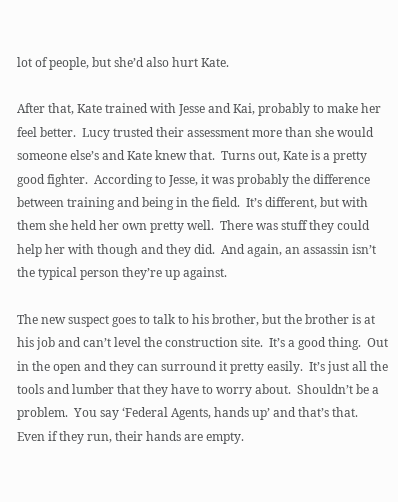lot of people, but she’d also hurt Kate.

After that, Kate trained with Jesse and Kai, probably to make her feel better.  Lucy trusted their assessment more than she would someone else’s and Kate knew that.  Turns out, Kate is a pretty good fighter.  According to Jesse, it was probably the difference between training and being in the field.  It’s different, but with them she held her own pretty well.  There was stuff they could help her with though and they did.  And again, an assassin isn’t the typical person they’re up against.

The new suspect goes to talk to his brother, but the brother is at his job and can’t level the construction site.  It’s a good thing.  Out in the open and they can surround it pretty easily.  It’s just all the tools and lumber that they have to worry about.  Shouldn’t be a problem.  You say ‘Federal Agents, hands up’ and that’s that.  Even if they run, their hands are empty.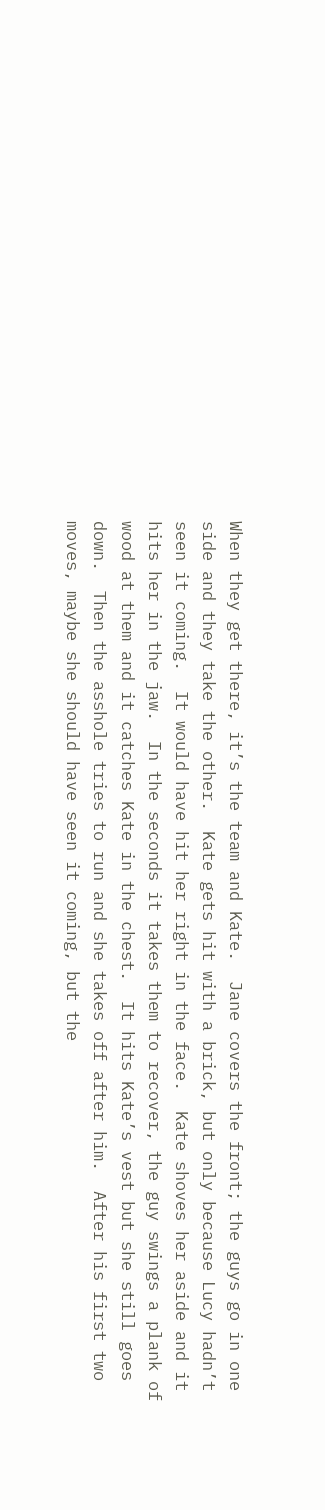When they get there, it’s the team and Kate.  Jane covers the front; the guys go in one side and they take the other.  Kate gets hit with a brick, but only because Lucy hadn’t seen it coming.  It would have hit her right in the face.  Kate shoves her aside and it hits her in the jaw.  In the seconds it takes them to recover, the guy swings a plank of wood at them and it catches Kate in the chest.  It hits Kate’s vest but she still goes down.  Then the asshole tries to run and she takes off after him.  After his first two moves, maybe she should have seen it coming, but the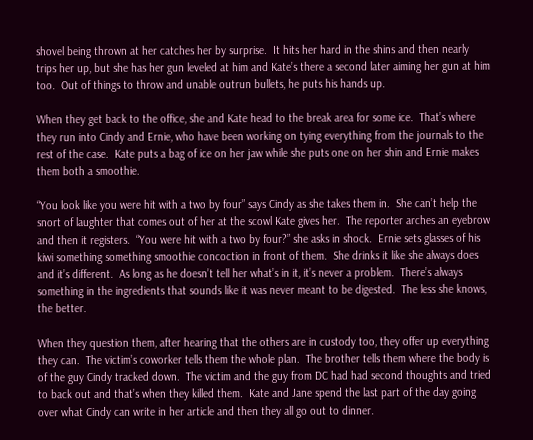shovel being thrown at her catches her by surprise.  It hits her hard in the shins and then nearly trips her up, but she has her gun leveled at him and Kate’s there a second later aiming her gun at him too.  Out of things to throw and unable outrun bullets, he puts his hands up.

When they get back to the office, she and Kate head to the break area for some ice.  That’s where they run into Cindy and Ernie, who have been working on tying everything from the journals to the rest of the case.  Kate puts a bag of ice on her jaw while she puts one on her shin and Ernie makes them both a smoothie.

“You look like you were hit with a two by four” says Cindy as she takes them in.  She can’t help the snort of laughter that comes out of her at the scowl Kate gives her.  The reporter arches an eyebrow and then it registers.  “You were hit with a two by four?” she asks in shock.  Ernie sets glasses of his kiwi something something smoothie concoction in front of them.  She drinks it like she always does and it’s different.  As long as he doesn’t tell her what’s in it, it’s never a problem.  There’s always something in the ingredients that sounds like it was never meant to be digested.  The less she knows, the better.

When they question them, after hearing that the others are in custody too, they offer up everything they can.  The victim’s coworker tells them the whole plan.  The brother tells them where the body is of the guy Cindy tracked down.  The victim and the guy from DC had had second thoughts and tried to back out and that’s when they killed them.  Kate and Jane spend the last part of the day going over what Cindy can write in her article and then they all go out to dinner.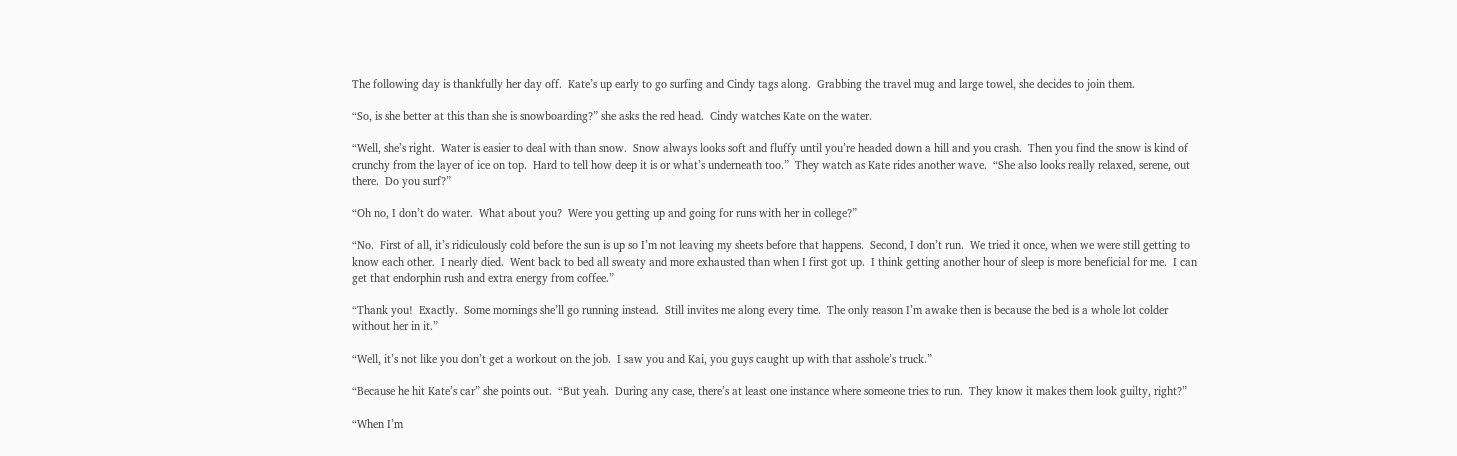The following day is thankfully her day off.  Kate’s up early to go surfing and Cindy tags along.  Grabbing the travel mug and large towel, she decides to join them.

“So, is she better at this than she is snowboarding?” she asks the red head.  Cindy watches Kate on the water.

“Well, she’s right.  Water is easier to deal with than snow.  Snow always looks soft and fluffy until you’re headed down a hill and you crash.  Then you find the snow is kind of crunchy from the layer of ice on top.  Hard to tell how deep it is or what’s underneath too.”  They watch as Kate rides another wave.  “She also looks really relaxed, serene, out there.  Do you surf?”

“Oh no, I don’t do water.  What about you?  Were you getting up and going for runs with her in college?”

“No.  First of all, it’s ridiculously cold before the sun is up so I’m not leaving my sheets before that happens.  Second, I don’t run.  We tried it once, when we were still getting to know each other.  I nearly died.  Went back to bed all sweaty and more exhausted than when I first got up.  I think getting another hour of sleep is more beneficial for me.  I can get that endorphin rush and extra energy from coffee.”

“Thank you!  Exactly.  Some mornings she’ll go running instead.  Still invites me along every time.  The only reason I’m awake then is because the bed is a whole lot colder without her in it.”

“Well, it’s not like you don’t get a workout on the job.  I saw you and Kai, you guys caught up with that asshole’s truck.”

“Because he hit Kate’s car” she points out.  “But yeah.  During any case, there’s at least one instance where someone tries to run.  They know it makes them look guilty, right?”

“When I’m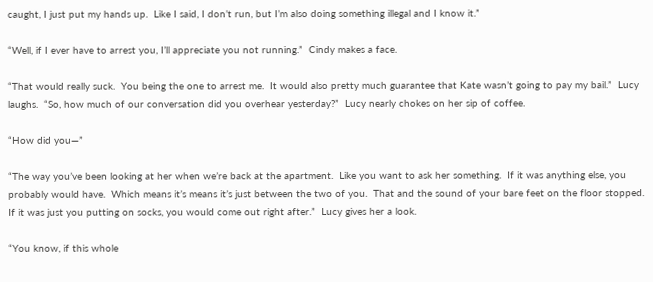caught, I just put my hands up.  Like I said, I don’t run, but I’m also doing something illegal and I know it.”

“Well, if I ever have to arrest you, I’ll appreciate you not running.”  Cindy makes a face.

“That would really suck.  You being the one to arrest me.  It would also pretty much guarantee that Kate wasn’t going to pay my bail.”  Lucy laughs.  “So, how much of our conversation did you overhear yesterday?”  Lucy nearly chokes on her sip of coffee.

“How did you—”

“The way you’ve been looking at her when we’re back at the apartment.  Like you want to ask her something.  If it was anything else, you probably would have.  Which means it’s means it’s just between the two of you.  That and the sound of your bare feet on the floor stopped.  If it was just you putting on socks, you would come out right after.”  Lucy gives her a look.

“You know, if this whole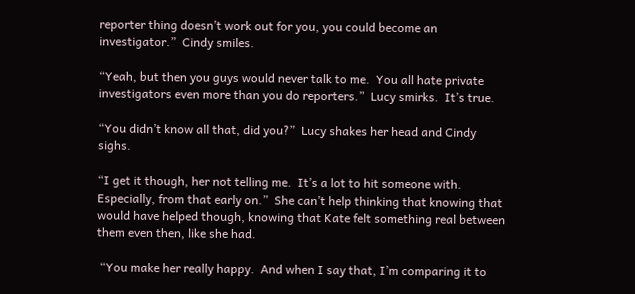reporter thing doesn’t work out for you, you could become an investigator.”  Cindy smiles.

“Yeah, but then you guys would never talk to me.  You all hate private investigators even more than you do reporters.”  Lucy smirks.  It’s true.

“You didn’t know all that, did you?”  Lucy shakes her head and Cindy sighs.

“I get it though, her not telling me.  It’s a lot to hit someone with.  Especially, from that early on.”  She can’t help thinking that knowing that would have helped though, knowing that Kate felt something real between them even then, like she had.

 “You make her really happy.  And when I say that, I’m comparing it to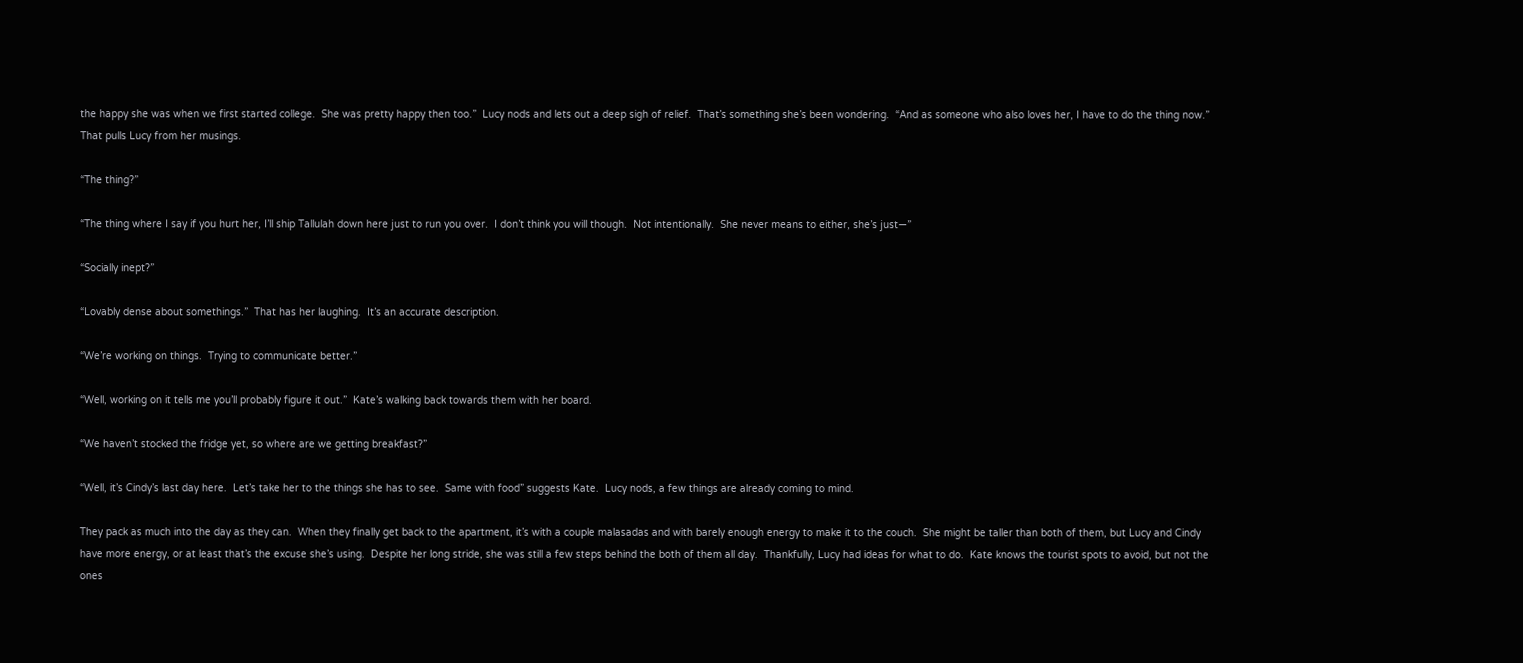the happy she was when we first started college.  She was pretty happy then too.”  Lucy nods and lets out a deep sigh of relief.  That’s something she’s been wondering.  “And as someone who also loves her, I have to do the thing now.”  That pulls Lucy from her musings.

“The thing?”

“The thing where I say if you hurt her, I’ll ship Tallulah down here just to run you over.  I don’t think you will though.  Not intentionally.  She never means to either, she’s just—”

“Socially inept?”

“Lovably dense about somethings.”  That has her laughing.  It’s an accurate description.

“We’re working on things.  Trying to communicate better.”

“Well, working on it tells me you’ll probably figure it out.”  Kate’s walking back towards them with her board.

“We haven’t stocked the fridge yet, so where are we getting breakfast?”

“Well, it’s Cindy’s last day here.  Let’s take her to the things she has to see.  Same with food” suggests Kate.  Lucy nods, a few things are already coming to mind.

They pack as much into the day as they can.  When they finally get back to the apartment, it’s with a couple malasadas and with barely enough energy to make it to the couch.  She might be taller than both of them, but Lucy and Cindy have more energy, or at least that’s the excuse she’s using.  Despite her long stride, she was still a few steps behind the both of them all day.  Thankfully, Lucy had ideas for what to do.  Kate knows the tourist spots to avoid, but not the ones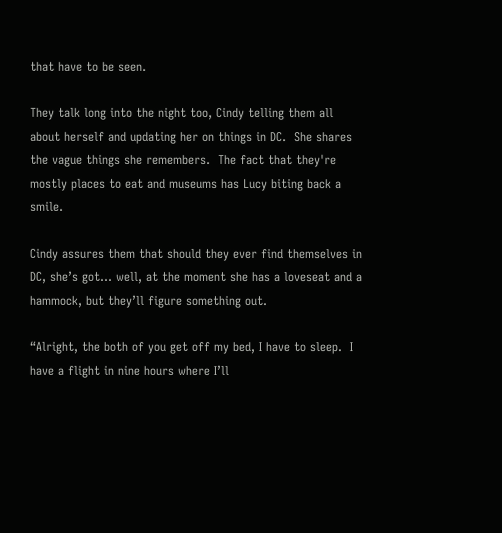that have to be seen.

They talk long into the night too, Cindy telling them all about herself and updating her on things in DC.  She shares the vague things she remembers.  The fact that they're mostly places to eat and museums has Lucy biting back a smile.

Cindy assures them that should they ever find themselves in DC, she’s got… well, at the moment she has a loveseat and a hammock, but they’ll figure something out.

“Alright, the both of you get off my bed, I have to sleep.  I have a flight in nine hours where I’ll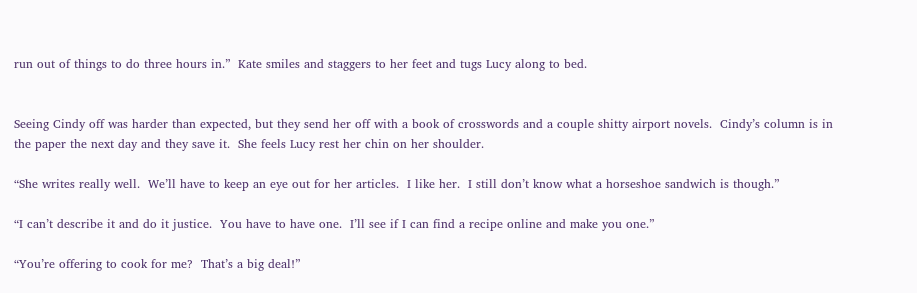run out of things to do three hours in.”  Kate smiles and staggers to her feet and tugs Lucy along to bed.


Seeing Cindy off was harder than expected, but they send her off with a book of crosswords and a couple shitty airport novels.  Cindy’s column is in the paper the next day and they save it.  She feels Lucy rest her chin on her shoulder.

“She writes really well.  We’ll have to keep an eye out for her articles.  I like her.  I still don’t know what a horseshoe sandwich is though.”

“I can’t describe it and do it justice.  You have to have one.  I’ll see if I can find a recipe online and make you one.”

“You’re offering to cook for me?  That’s a big deal!”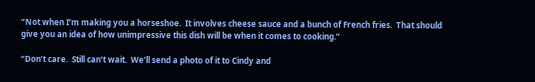“Not when I’m making you a horseshoe.  It involves cheese sauce and a bunch of French fries.  That should give you an idea of how unimpressive this dish will be when it comes to cooking.”

“Don’t care.  Still can’t wait.  We’ll send a photo of it to Cindy and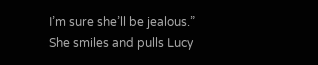I’m sure she’ll be jealous.”  She smiles and pulls Lucy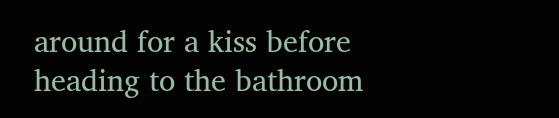around for a kiss before heading to the bathroom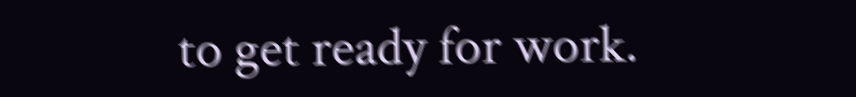to get ready for work.